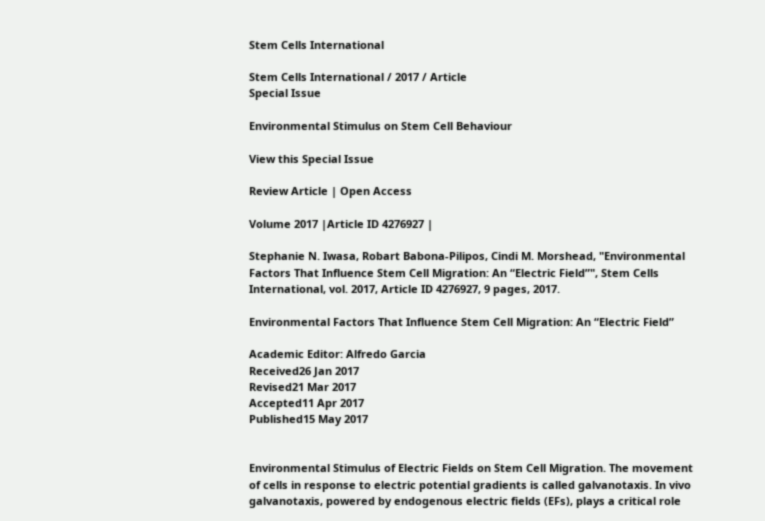Stem Cells International

Stem Cells International / 2017 / Article
Special Issue

Environmental Stimulus on Stem Cell Behaviour

View this Special Issue

Review Article | Open Access

Volume 2017 |Article ID 4276927 |

Stephanie N. Iwasa, Robart Babona-Pilipos, Cindi M. Morshead, "Environmental Factors That Influence Stem Cell Migration: An “Electric Field”", Stem Cells International, vol. 2017, Article ID 4276927, 9 pages, 2017.

Environmental Factors That Influence Stem Cell Migration: An “Electric Field”

Academic Editor: Alfredo Garcia
Received26 Jan 2017
Revised21 Mar 2017
Accepted11 Apr 2017
Published15 May 2017


Environmental Stimulus of Electric Fields on Stem Cell Migration. The movement of cells in response to electric potential gradients is called galvanotaxis. In vivo galvanotaxis, powered by endogenous electric fields (EFs), plays a critical role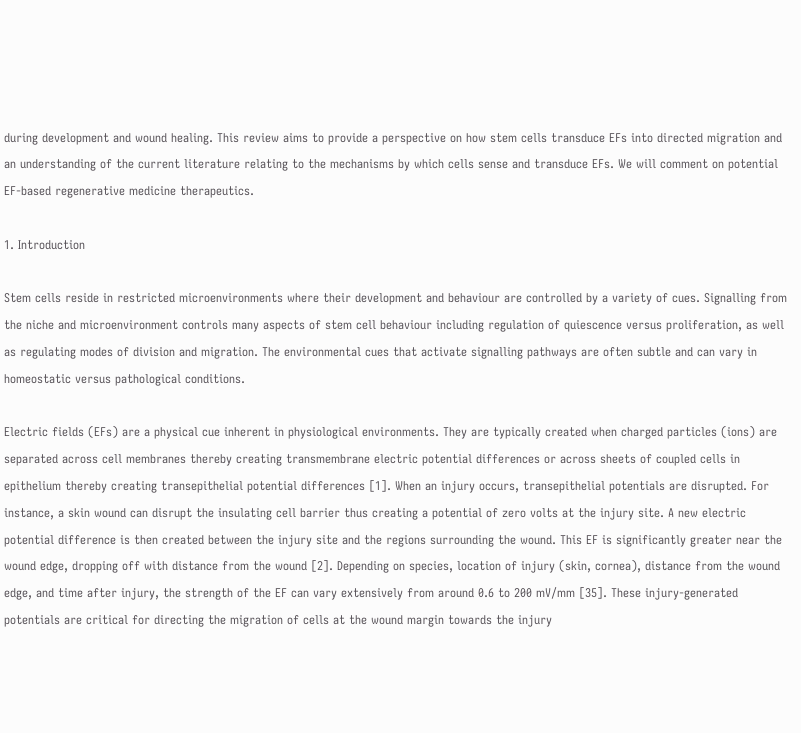during development and wound healing. This review aims to provide a perspective on how stem cells transduce EFs into directed migration and an understanding of the current literature relating to the mechanisms by which cells sense and transduce EFs. We will comment on potential EF-based regenerative medicine therapeutics.

1. Introduction

Stem cells reside in restricted microenvironments where their development and behaviour are controlled by a variety of cues. Signalling from the niche and microenvironment controls many aspects of stem cell behaviour including regulation of quiescence versus proliferation, as well as regulating modes of division and migration. The environmental cues that activate signalling pathways are often subtle and can vary in homeostatic versus pathological conditions.

Electric fields (EFs) are a physical cue inherent in physiological environments. They are typically created when charged particles (ions) are separated across cell membranes thereby creating transmembrane electric potential differences or across sheets of coupled cells in epithelium thereby creating transepithelial potential differences [1]. When an injury occurs, transepithelial potentials are disrupted. For instance, a skin wound can disrupt the insulating cell barrier thus creating a potential of zero volts at the injury site. A new electric potential difference is then created between the injury site and the regions surrounding the wound. This EF is significantly greater near the wound edge, dropping off with distance from the wound [2]. Depending on species, location of injury (skin, cornea), distance from the wound edge, and time after injury, the strength of the EF can vary extensively from around 0.6 to 200 mV/mm [35]. These injury-generated potentials are critical for directing the migration of cells at the wound margin towards the injury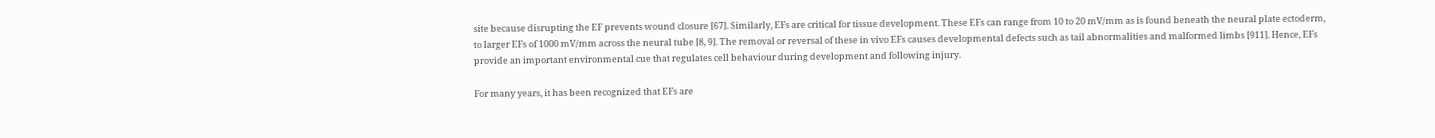site because disrupting the EF prevents wound closure [67]. Similarly, EFs are critical for tissue development. These EFs can range from 10 to 20 mV/mm as is found beneath the neural plate ectoderm, to larger EFs of 1000 mV/mm across the neural tube [8, 9]. The removal or reversal of these in vivo EFs causes developmental defects such as tail abnormalities and malformed limbs [911]. Hence, EFs provide an important environmental cue that regulates cell behaviour during development and following injury.

For many years, it has been recognized that EFs are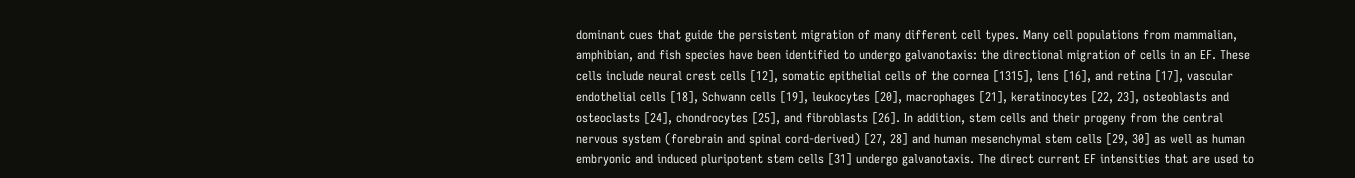dominant cues that guide the persistent migration of many different cell types. Many cell populations from mammalian, amphibian, and fish species have been identified to undergo galvanotaxis: the directional migration of cells in an EF. These cells include neural crest cells [12], somatic epithelial cells of the cornea [1315], lens [16], and retina [17], vascular endothelial cells [18], Schwann cells [19], leukocytes [20], macrophages [21], keratinocytes [22, 23], osteoblasts and osteoclasts [24], chondrocytes [25], and fibroblasts [26]. In addition, stem cells and their progeny from the central nervous system (forebrain and spinal cord-derived) [27, 28] and human mesenchymal stem cells [29, 30] as well as human embryonic and induced pluripotent stem cells [31] undergo galvanotaxis. The direct current EF intensities that are used to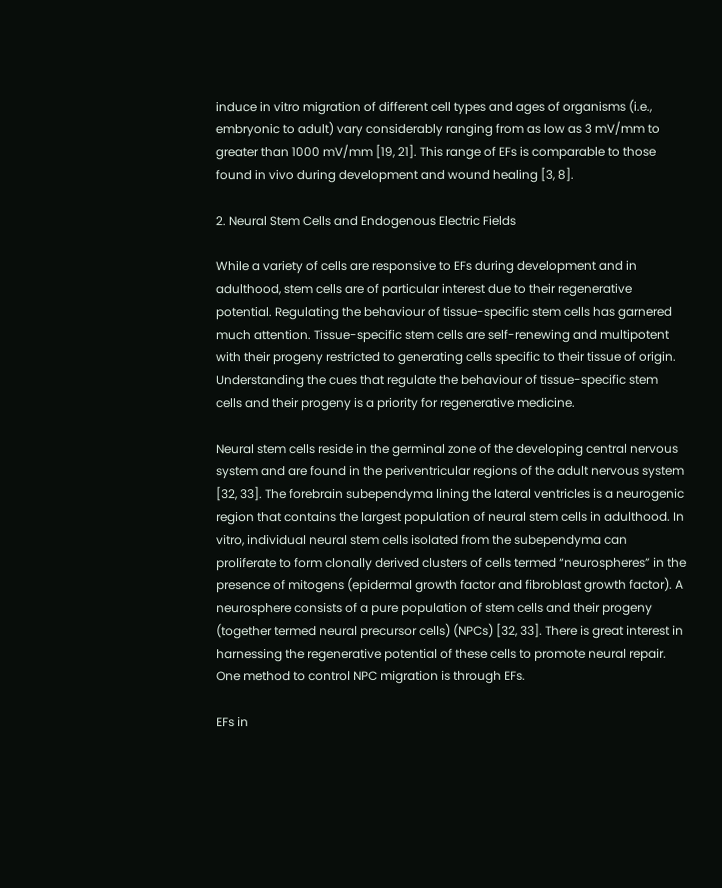induce in vitro migration of different cell types and ages of organisms (i.e., embryonic to adult) vary considerably ranging from as low as 3 mV/mm to greater than 1000 mV/mm [19, 21]. This range of EFs is comparable to those found in vivo during development and wound healing [3, 8].

2. Neural Stem Cells and Endogenous Electric Fields

While a variety of cells are responsive to EFs during development and in adulthood, stem cells are of particular interest due to their regenerative potential. Regulating the behaviour of tissue-specific stem cells has garnered much attention. Tissue-specific stem cells are self-renewing and multipotent with their progeny restricted to generating cells specific to their tissue of origin. Understanding the cues that regulate the behaviour of tissue-specific stem cells and their progeny is a priority for regenerative medicine.

Neural stem cells reside in the germinal zone of the developing central nervous system and are found in the periventricular regions of the adult nervous system [32, 33]. The forebrain subependyma lining the lateral ventricles is a neurogenic region that contains the largest population of neural stem cells in adulthood. In vitro, individual neural stem cells isolated from the subependyma can proliferate to form clonally derived clusters of cells termed “neurospheres” in the presence of mitogens (epidermal growth factor and fibroblast growth factor). A neurosphere consists of a pure population of stem cells and their progeny (together termed neural precursor cells) (NPCs) [32, 33]. There is great interest in harnessing the regenerative potential of these cells to promote neural repair. One method to control NPC migration is through EFs.

EFs in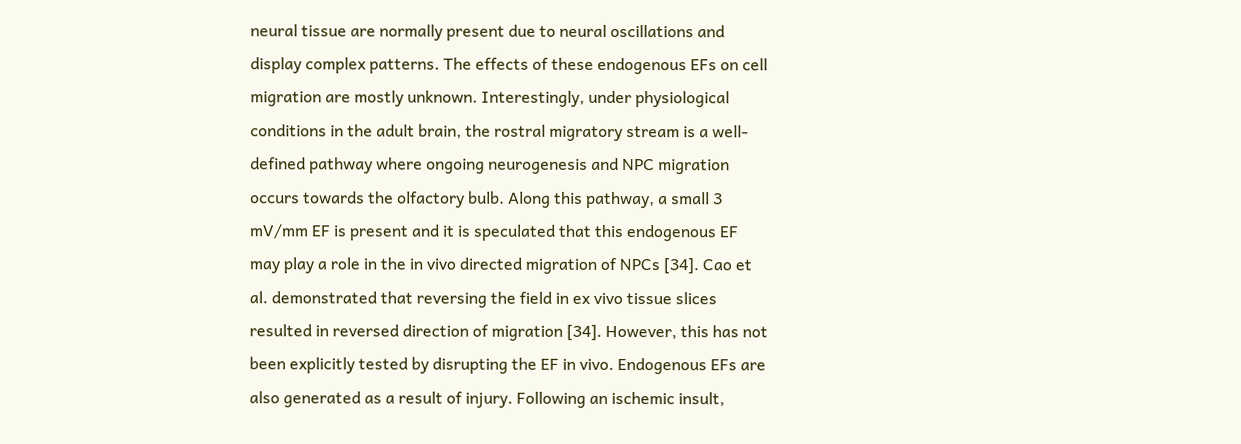neural tissue are normally present due to neural oscillations and display complex patterns. The effects of these endogenous EFs on cell migration are mostly unknown. Interestingly, under physiological conditions in the adult brain, the rostral migratory stream is a well-defined pathway where ongoing neurogenesis and NPC migration occurs towards the olfactory bulb. Along this pathway, a small 3 mV/mm EF is present and it is speculated that this endogenous EF may play a role in the in vivo directed migration of NPCs [34]. Cao et al. demonstrated that reversing the field in ex vivo tissue slices resulted in reversed direction of migration [34]. However, this has not been explicitly tested by disrupting the EF in vivo. Endogenous EFs are also generated as a result of injury. Following an ischemic insult,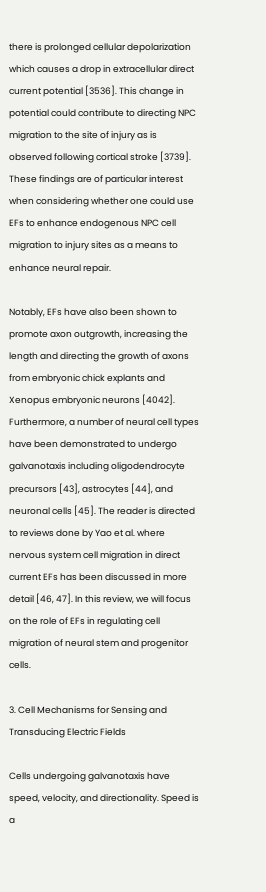there is prolonged cellular depolarization which causes a drop in extracellular direct current potential [3536]. This change in potential could contribute to directing NPC migration to the site of injury as is observed following cortical stroke [3739]. These findings are of particular interest when considering whether one could use EFs to enhance endogenous NPC cell migration to injury sites as a means to enhance neural repair.

Notably, EFs have also been shown to promote axon outgrowth, increasing the length and directing the growth of axons from embryonic chick explants and Xenopus embryonic neurons [4042]. Furthermore, a number of neural cell types have been demonstrated to undergo galvanotaxis including oligodendrocyte precursors [43], astrocytes [44], and neuronal cells [45]. The reader is directed to reviews done by Yao et al. where nervous system cell migration in direct current EFs has been discussed in more detail [46, 47]. In this review, we will focus on the role of EFs in regulating cell migration of neural stem and progenitor cells.

3. Cell Mechanisms for Sensing and Transducing Electric Fields

Cells undergoing galvanotaxis have speed, velocity, and directionality. Speed is a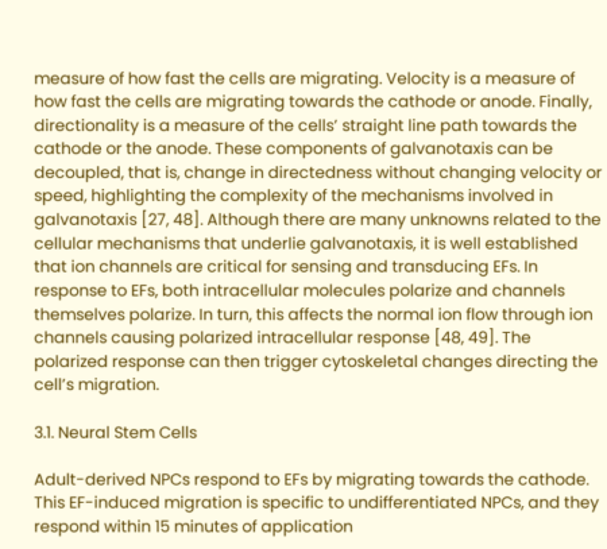measure of how fast the cells are migrating. Velocity is a measure of how fast the cells are migrating towards the cathode or anode. Finally, directionality is a measure of the cells’ straight line path towards the cathode or the anode. These components of galvanotaxis can be decoupled, that is, change in directedness without changing velocity or speed, highlighting the complexity of the mechanisms involved in galvanotaxis [27, 48]. Although there are many unknowns related to the cellular mechanisms that underlie galvanotaxis, it is well established that ion channels are critical for sensing and transducing EFs. In response to EFs, both intracellular molecules polarize and channels themselves polarize. In turn, this affects the normal ion flow through ion channels causing polarized intracellular response [48, 49]. The polarized response can then trigger cytoskeletal changes directing the cell’s migration.

3.1. Neural Stem Cells

Adult-derived NPCs respond to EFs by migrating towards the cathode. This EF-induced migration is specific to undifferentiated NPCs, and they respond within 15 minutes of application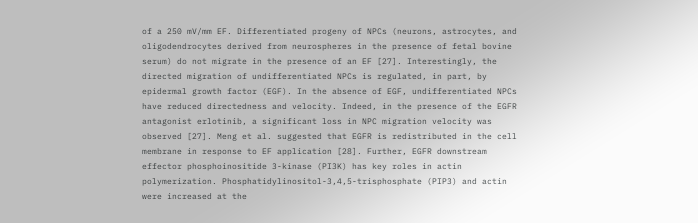of a 250 mV/mm EF. Differentiated progeny of NPCs (neurons, astrocytes, and oligodendrocytes derived from neurospheres in the presence of fetal bovine serum) do not migrate in the presence of an EF [27]. Interestingly, the directed migration of undifferentiated NPCs is regulated, in part, by epidermal growth factor (EGF). In the absence of EGF, undifferentiated NPCs have reduced directedness and velocity. Indeed, in the presence of the EGFR antagonist erlotinib, a significant loss in NPC migration velocity was observed [27]. Meng et al. suggested that EGFR is redistributed in the cell membrane in response to EF application [28]. Further, EGFR downstream effector phosphoinositide 3-kinase (PI3K) has key roles in actin polymerization. Phosphatidylinositol-3,4,5-trisphosphate (PIP3) and actin were increased at the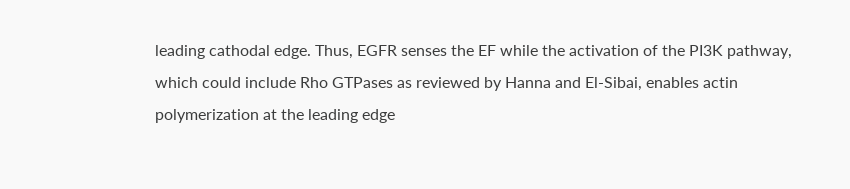leading cathodal edge. Thus, EGFR senses the EF while the activation of the PI3K pathway, which could include Rho GTPases as reviewed by Hanna and El-Sibai, enables actin polymerization at the leading edge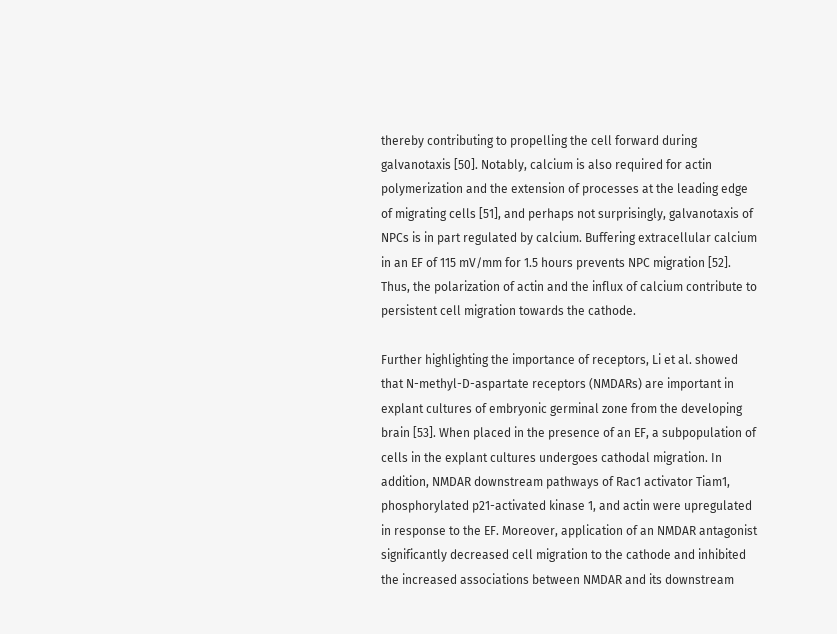thereby contributing to propelling the cell forward during galvanotaxis [50]. Notably, calcium is also required for actin polymerization and the extension of processes at the leading edge of migrating cells [51], and perhaps not surprisingly, galvanotaxis of NPCs is in part regulated by calcium. Buffering extracellular calcium in an EF of 115 mV/mm for 1.5 hours prevents NPC migration [52]. Thus, the polarization of actin and the influx of calcium contribute to persistent cell migration towards the cathode.

Further highlighting the importance of receptors, Li et al. showed that N-methyl-D-aspartate receptors (NMDARs) are important in explant cultures of embryonic germinal zone from the developing brain [53]. When placed in the presence of an EF, a subpopulation of cells in the explant cultures undergoes cathodal migration. In addition, NMDAR downstream pathways of Rac1 activator Tiam1, phosphorylated p21-activated kinase 1, and actin were upregulated in response to the EF. Moreover, application of an NMDAR antagonist significantly decreased cell migration to the cathode and inhibited the increased associations between NMDAR and its downstream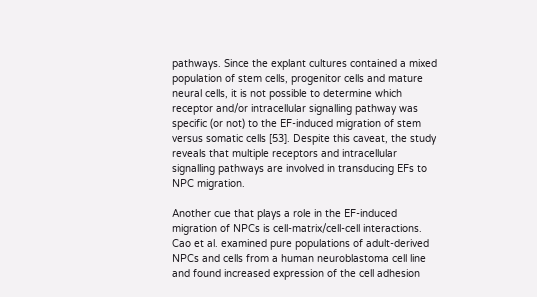pathways. Since the explant cultures contained a mixed population of stem cells, progenitor cells and mature neural cells, it is not possible to determine which receptor and/or intracellular signalling pathway was specific (or not) to the EF-induced migration of stem versus somatic cells [53]. Despite this caveat, the study reveals that multiple receptors and intracellular signalling pathways are involved in transducing EFs to NPC migration.

Another cue that plays a role in the EF-induced migration of NPCs is cell-matrix/cell-cell interactions. Cao et al. examined pure populations of adult-derived NPCs and cells from a human neuroblastoma cell line and found increased expression of the cell adhesion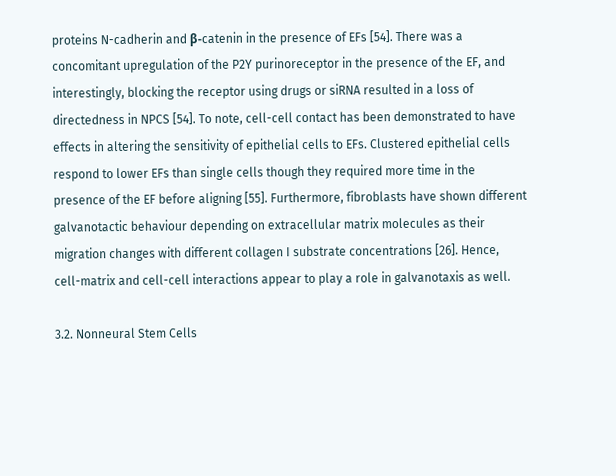proteins N-cadherin and β-catenin in the presence of EFs [54]. There was a concomitant upregulation of the P2Y purinoreceptor in the presence of the EF, and interestingly, blocking the receptor using drugs or siRNA resulted in a loss of directedness in NPCS [54]. To note, cell-cell contact has been demonstrated to have effects in altering the sensitivity of epithelial cells to EFs. Clustered epithelial cells respond to lower EFs than single cells though they required more time in the presence of the EF before aligning [55]. Furthermore, fibroblasts have shown different galvanotactic behaviour depending on extracellular matrix molecules as their migration changes with different collagen I substrate concentrations [26]. Hence, cell-matrix and cell-cell interactions appear to play a role in galvanotaxis as well.

3.2. Nonneural Stem Cells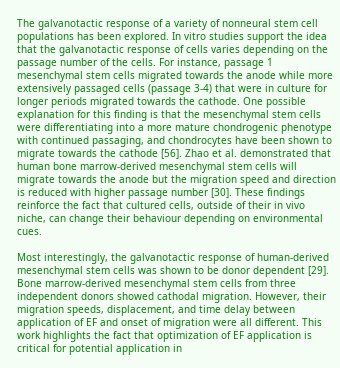The galvanotactic response of a variety of nonneural stem cell populations has been explored. In vitro studies support the idea that the galvanotactic response of cells varies depending on the passage number of the cells. For instance, passage 1 mesenchymal stem cells migrated towards the anode while more extensively passaged cells (passage 3-4) that were in culture for longer periods migrated towards the cathode. One possible explanation for this finding is that the mesenchymal stem cells were differentiating into a more mature chondrogenic phenotype with continued passaging, and chondrocytes have been shown to migrate towards the cathode [56]. Zhao et al. demonstrated that human bone marrow-derived mesenchymal stem cells will migrate towards the anode but the migration speed and direction is reduced with higher passage number [30]. These findings reinforce the fact that cultured cells, outside of their in vivo niche, can change their behaviour depending on environmental cues.

Most interestingly, the galvanotactic response of human-derived mesenchymal stem cells was shown to be donor dependent [29]. Bone marrow-derived mesenchymal stem cells from three independent donors showed cathodal migration. However, their migration speeds, displacement, and time delay between application of EF and onset of migration were all different. This work highlights the fact that optimization of EF application is critical for potential application in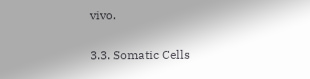vivo.

3.3. Somatic Cells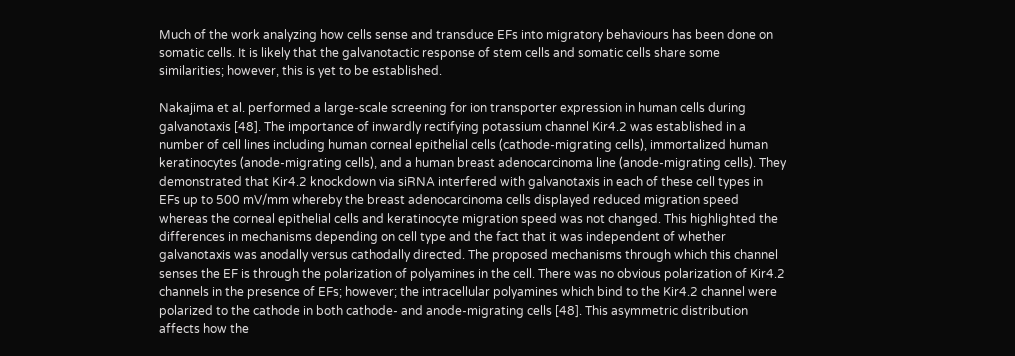Much of the work analyzing how cells sense and transduce EFs into migratory behaviours has been done on somatic cells. It is likely that the galvanotactic response of stem cells and somatic cells share some similarities; however, this is yet to be established.

Nakajima et al. performed a large-scale screening for ion transporter expression in human cells during galvanotaxis [48]. The importance of inwardly rectifying potassium channel Kir4.2 was established in a number of cell lines including human corneal epithelial cells (cathode-migrating cells), immortalized human keratinocytes (anode-migrating cells), and a human breast adenocarcinoma line (anode-migrating cells). They demonstrated that Kir4.2 knockdown via siRNA interfered with galvanotaxis in each of these cell types in EFs up to 500 mV/mm whereby the breast adenocarcinoma cells displayed reduced migration speed whereas the corneal epithelial cells and keratinocyte migration speed was not changed. This highlighted the differences in mechanisms depending on cell type and the fact that it was independent of whether galvanotaxis was anodally versus cathodally directed. The proposed mechanisms through which this channel senses the EF is through the polarization of polyamines in the cell. There was no obvious polarization of Kir4.2 channels in the presence of EFs; however; the intracellular polyamines which bind to the Kir4.2 channel were polarized to the cathode in both cathode- and anode-migrating cells [48]. This asymmetric distribution affects how the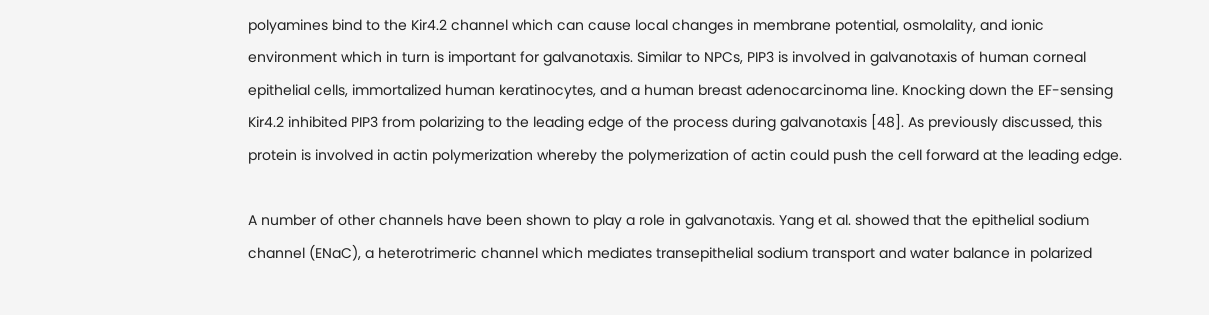polyamines bind to the Kir4.2 channel which can cause local changes in membrane potential, osmolality, and ionic environment which in turn is important for galvanotaxis. Similar to NPCs, PIP3 is involved in galvanotaxis of human corneal epithelial cells, immortalized human keratinocytes, and a human breast adenocarcinoma line. Knocking down the EF-sensing Kir4.2 inhibited PIP3 from polarizing to the leading edge of the process during galvanotaxis [48]. As previously discussed, this protein is involved in actin polymerization whereby the polymerization of actin could push the cell forward at the leading edge.

A number of other channels have been shown to play a role in galvanotaxis. Yang et al. showed that the epithelial sodium channel (ENaC), a heterotrimeric channel which mediates transepithelial sodium transport and water balance in polarized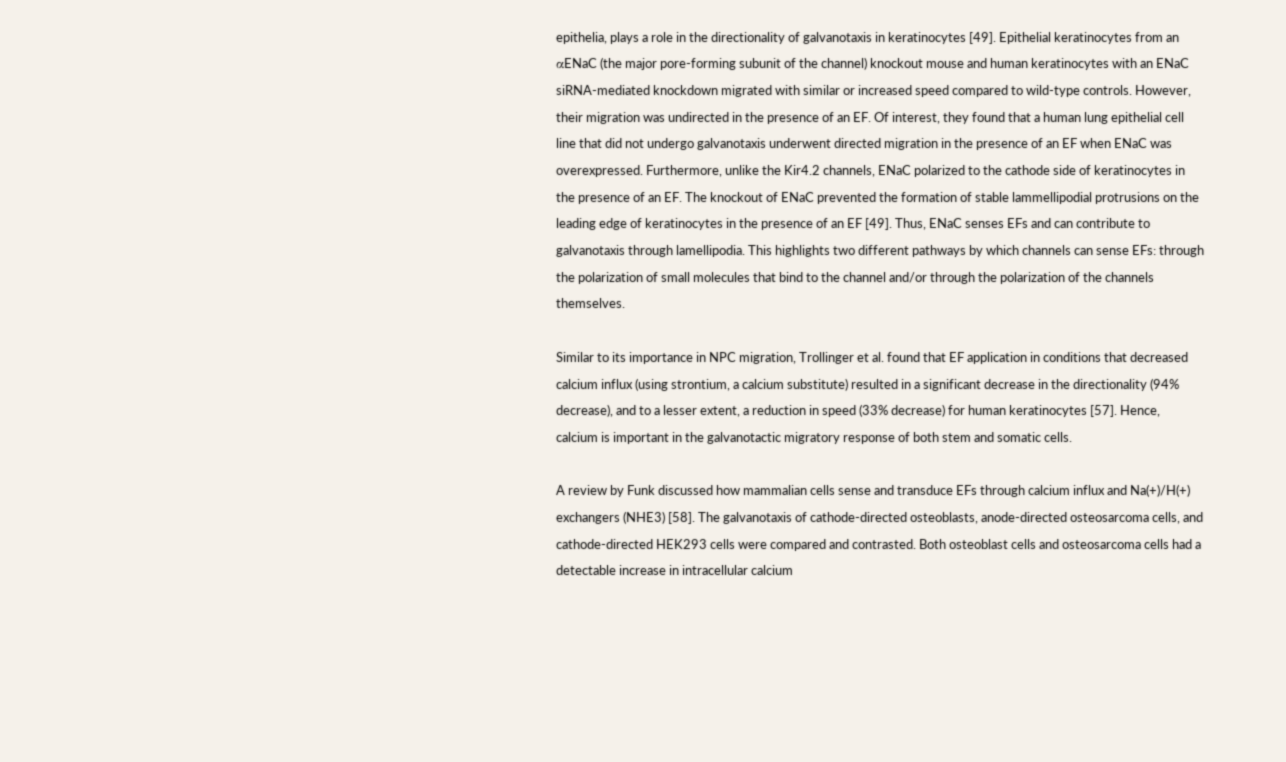epithelia, plays a role in the directionality of galvanotaxis in keratinocytes [49]. Epithelial keratinocytes from an αENaC (the major pore-forming subunit of the channel) knockout mouse and human keratinocytes with an ENaC siRNA-mediated knockdown migrated with similar or increased speed compared to wild-type controls. However, their migration was undirected in the presence of an EF. Of interest, they found that a human lung epithelial cell line that did not undergo galvanotaxis underwent directed migration in the presence of an EF when ENaC was overexpressed. Furthermore, unlike the Kir4.2 channels, ENaC polarized to the cathode side of keratinocytes in the presence of an EF. The knockout of ENaC prevented the formation of stable lammellipodial protrusions on the leading edge of keratinocytes in the presence of an EF [49]. Thus, ENaC senses EFs and can contribute to galvanotaxis through lamellipodia. This highlights two different pathways by which channels can sense EFs: through the polarization of small molecules that bind to the channel and/or through the polarization of the channels themselves.

Similar to its importance in NPC migration, Trollinger et al. found that EF application in conditions that decreased calcium influx (using strontium, a calcium substitute) resulted in a significant decrease in the directionality (94% decrease), and to a lesser extent, a reduction in speed (33% decrease) for human keratinocytes [57]. Hence, calcium is important in the galvanotactic migratory response of both stem and somatic cells.

A review by Funk discussed how mammalian cells sense and transduce EFs through calcium influx and Na(+)/H(+) exchangers (NHE3) [58]. The galvanotaxis of cathode-directed osteoblasts, anode-directed osteosarcoma cells, and cathode-directed HEK293 cells were compared and contrasted. Both osteoblast cells and osteosarcoma cells had a detectable increase in intracellular calcium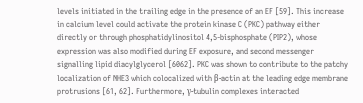levels initiated in the trailing edge in the presence of an EF [59]. This increase in calcium level could activate the protein kinase C (PKC) pathway either directly or through phosphatidylinositol 4,5-bisphosphate (PIP2), whose expression was also modified during EF exposure, and second messenger signalling lipid diacylglycerol [6062]. PKC was shown to contribute to the patchy localization of NHE3 which colocalized with β-actin at the leading edge membrane protrusions [61, 62]. Furthermore, γ-tubulin complexes interacted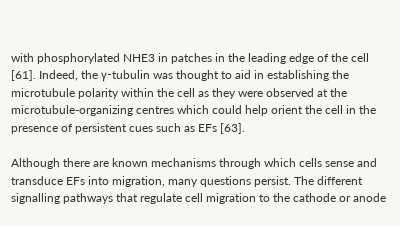with phosphorylated NHE3 in patches in the leading edge of the cell [61]. Indeed, the γ-tubulin was thought to aid in establishing the microtubule polarity within the cell as they were observed at the microtubule-organizing centres which could help orient the cell in the presence of persistent cues such as EFs [63].

Although there are known mechanisms through which cells sense and transduce EFs into migration, many questions persist. The different signalling pathways that regulate cell migration to the cathode or anode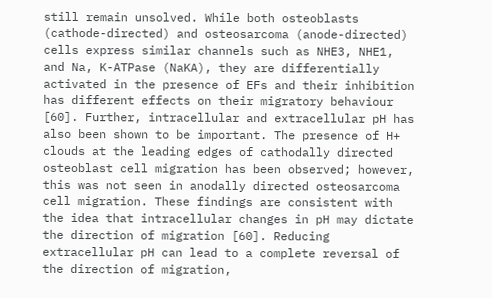still remain unsolved. While both osteoblasts (cathode-directed) and osteosarcoma (anode-directed) cells express similar channels such as NHE3, NHE1, and Na, K-ATPase (NaKA), they are differentially activated in the presence of EFs and their inhibition has different effects on their migratory behaviour [60]. Further, intracellular and extracellular pH has also been shown to be important. The presence of H+ clouds at the leading edges of cathodally directed osteoblast cell migration has been observed; however, this was not seen in anodally directed osteosarcoma cell migration. These findings are consistent with the idea that intracellular changes in pH may dictate the direction of migration [60]. Reducing extracellular pH can lead to a complete reversal of the direction of migration,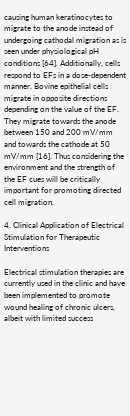causing human keratinocytes to migrate to the anode instead of undergoing cathodal migration as is seen under physiological pH conditions [64]. Additionally, cells respond to EFs in a dose-dependent manner. Bovine epithelial cells migrate in opposite directions depending on the value of the EF. They migrate towards the anode between 150 and 200 mV/mm and towards the cathode at 50 mV/mm [16]. Thus considering the environment and the strength of the EF cues will be critically important for promoting directed cell migration.

4. Clinical Application of Electrical Stimulation for Therapeutic Interventions

Electrical stimulation therapies are currently used in the clinic and have been implemented to promote wound healing of chronic ulcers, albeit with limited success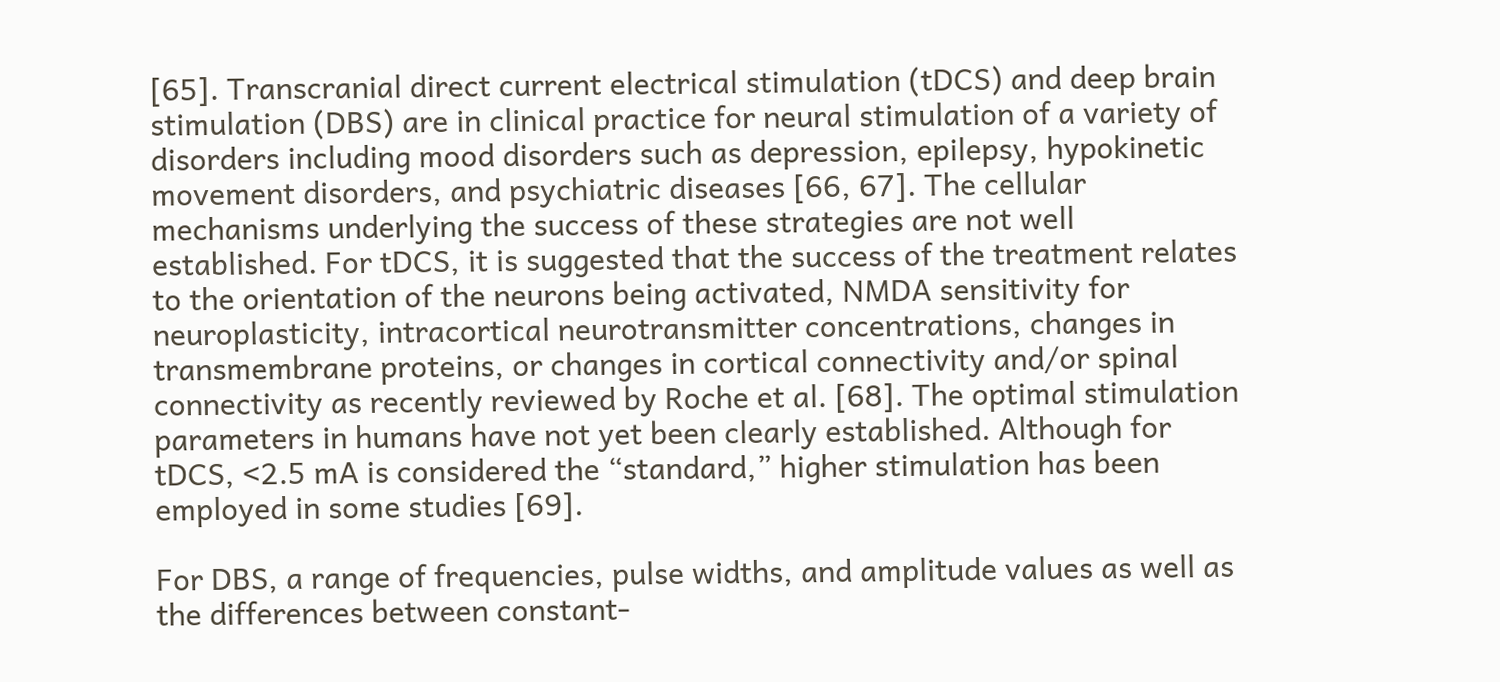[65]. Transcranial direct current electrical stimulation (tDCS) and deep brain stimulation (DBS) are in clinical practice for neural stimulation of a variety of disorders including mood disorders such as depression, epilepsy, hypokinetic movement disorders, and psychiatric diseases [66, 67]. The cellular mechanisms underlying the success of these strategies are not well established. For tDCS, it is suggested that the success of the treatment relates to the orientation of the neurons being activated, NMDA sensitivity for neuroplasticity, intracortical neurotransmitter concentrations, changes in transmembrane proteins, or changes in cortical connectivity and/or spinal connectivity as recently reviewed by Roche et al. [68]. The optimal stimulation parameters in humans have not yet been clearly established. Although for tDCS, <2.5 mA is considered the “standard,” higher stimulation has been employed in some studies [69].

For DBS, a range of frequencies, pulse widths, and amplitude values as well as the differences between constant-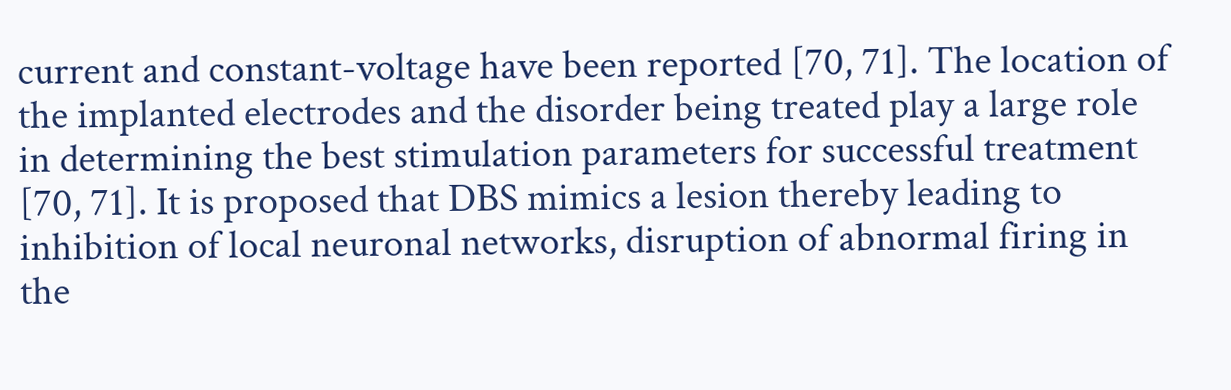current and constant-voltage have been reported [70, 71]. The location of the implanted electrodes and the disorder being treated play a large role in determining the best stimulation parameters for successful treatment [70, 71]. It is proposed that DBS mimics a lesion thereby leading to inhibition of local neuronal networks, disruption of abnormal firing in the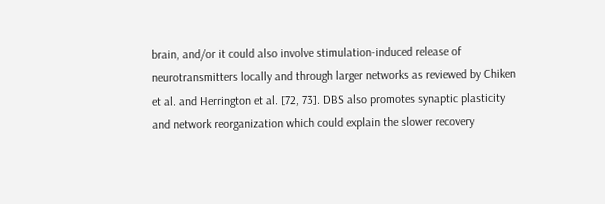brain, and/or it could also involve stimulation-induced release of neurotransmitters locally and through larger networks as reviewed by Chiken et al. and Herrington et al. [72, 73]. DBS also promotes synaptic plasticity and network reorganization which could explain the slower recovery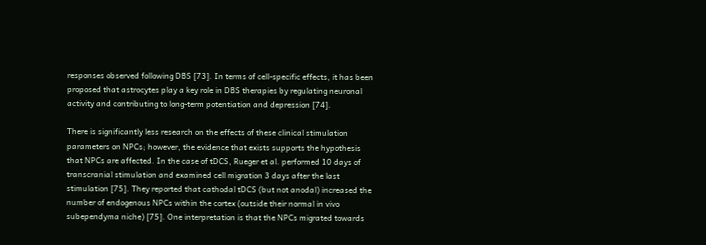responses observed following DBS [73]. In terms of cell-specific effects, it has been proposed that astrocytes play a key role in DBS therapies by regulating neuronal activity and contributing to long-term potentiation and depression [74].

There is significantly less research on the effects of these clinical stimulation parameters on NPCs; however, the evidence that exists supports the hypothesis that NPCs are affected. In the case of tDCS, Rueger et al. performed 10 days of transcranial stimulation and examined cell migration 3 days after the last stimulation [75]. They reported that cathodal tDCS (but not anodal) increased the number of endogenous NPCs within the cortex (outside their normal in vivo subependyma niche) [75]. One interpretation is that the NPCs migrated towards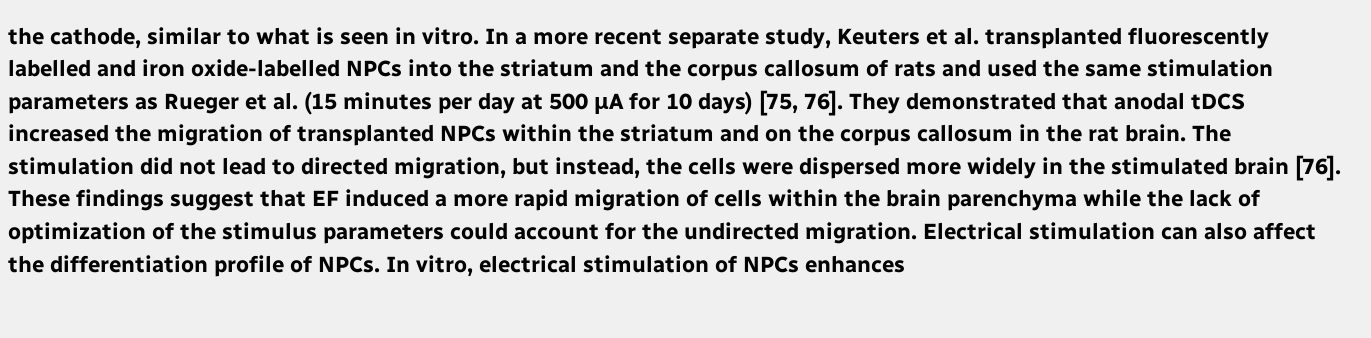the cathode, similar to what is seen in vitro. In a more recent separate study, Keuters et al. transplanted fluorescently labelled and iron oxide-labelled NPCs into the striatum and the corpus callosum of rats and used the same stimulation parameters as Rueger et al. (15 minutes per day at 500 μA for 10 days) [75, 76]. They demonstrated that anodal tDCS increased the migration of transplanted NPCs within the striatum and on the corpus callosum in the rat brain. The stimulation did not lead to directed migration, but instead, the cells were dispersed more widely in the stimulated brain [76]. These findings suggest that EF induced a more rapid migration of cells within the brain parenchyma while the lack of optimization of the stimulus parameters could account for the undirected migration. Electrical stimulation can also affect the differentiation profile of NPCs. In vitro, electrical stimulation of NPCs enhances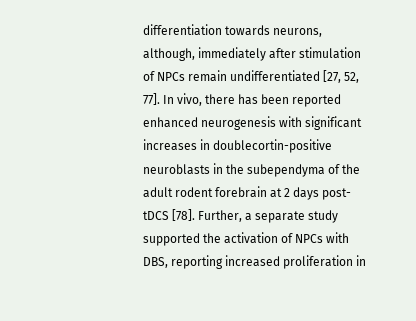differentiation towards neurons, although, immediately after stimulation of NPCs remain undifferentiated [27, 52, 77]. In vivo, there has been reported enhanced neurogenesis with significant increases in doublecortin-positive neuroblasts in the subependyma of the adult rodent forebrain at 2 days post-tDCS [78]. Further, a separate study supported the activation of NPCs with DBS, reporting increased proliferation in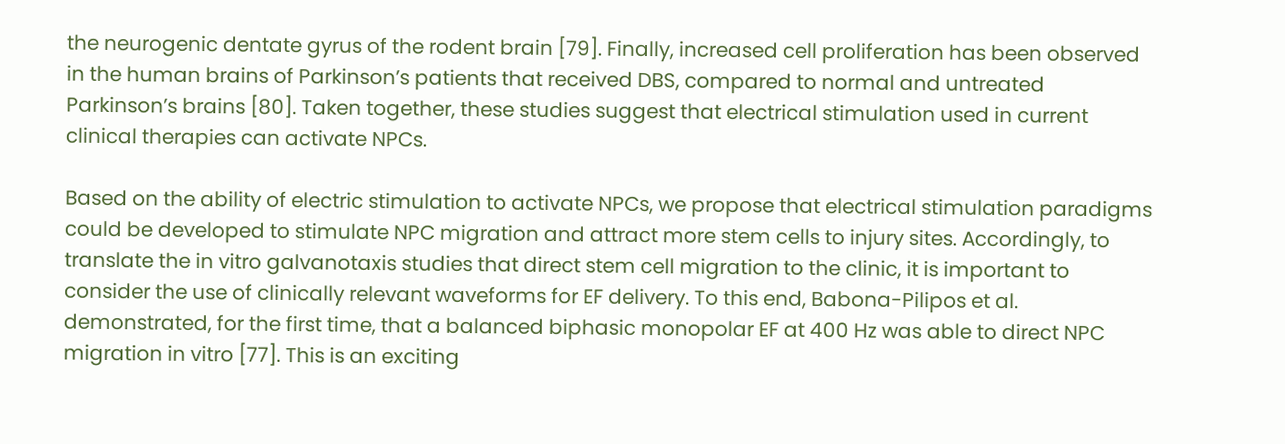the neurogenic dentate gyrus of the rodent brain [79]. Finally, increased cell proliferation has been observed in the human brains of Parkinson’s patients that received DBS, compared to normal and untreated Parkinson’s brains [80]. Taken together, these studies suggest that electrical stimulation used in current clinical therapies can activate NPCs.

Based on the ability of electric stimulation to activate NPCs, we propose that electrical stimulation paradigms could be developed to stimulate NPC migration and attract more stem cells to injury sites. Accordingly, to translate the in vitro galvanotaxis studies that direct stem cell migration to the clinic, it is important to consider the use of clinically relevant waveforms for EF delivery. To this end, Babona-Pilipos et al. demonstrated, for the first time, that a balanced biphasic monopolar EF at 400 Hz was able to direct NPC migration in vitro [77]. This is an exciting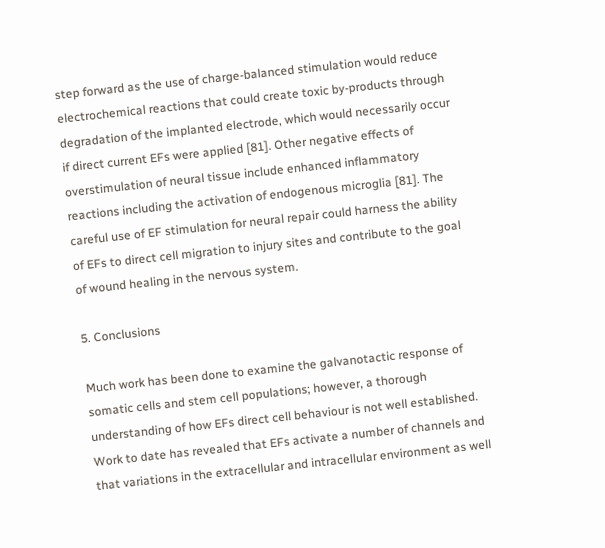step forward as the use of charge-balanced stimulation would reduce electrochemical reactions that could create toxic by-products through degradation of the implanted electrode, which would necessarily occur if direct current EFs were applied [81]. Other negative effects of overstimulation of neural tissue include enhanced inflammatory reactions including the activation of endogenous microglia [81]. The careful use of EF stimulation for neural repair could harness the ability of EFs to direct cell migration to injury sites and contribute to the goal of wound healing in the nervous system.

5. Conclusions

Much work has been done to examine the galvanotactic response of somatic cells and stem cell populations; however, a thorough understanding of how EFs direct cell behaviour is not well established. Work to date has revealed that EFs activate a number of channels and that variations in the extracellular and intracellular environment as well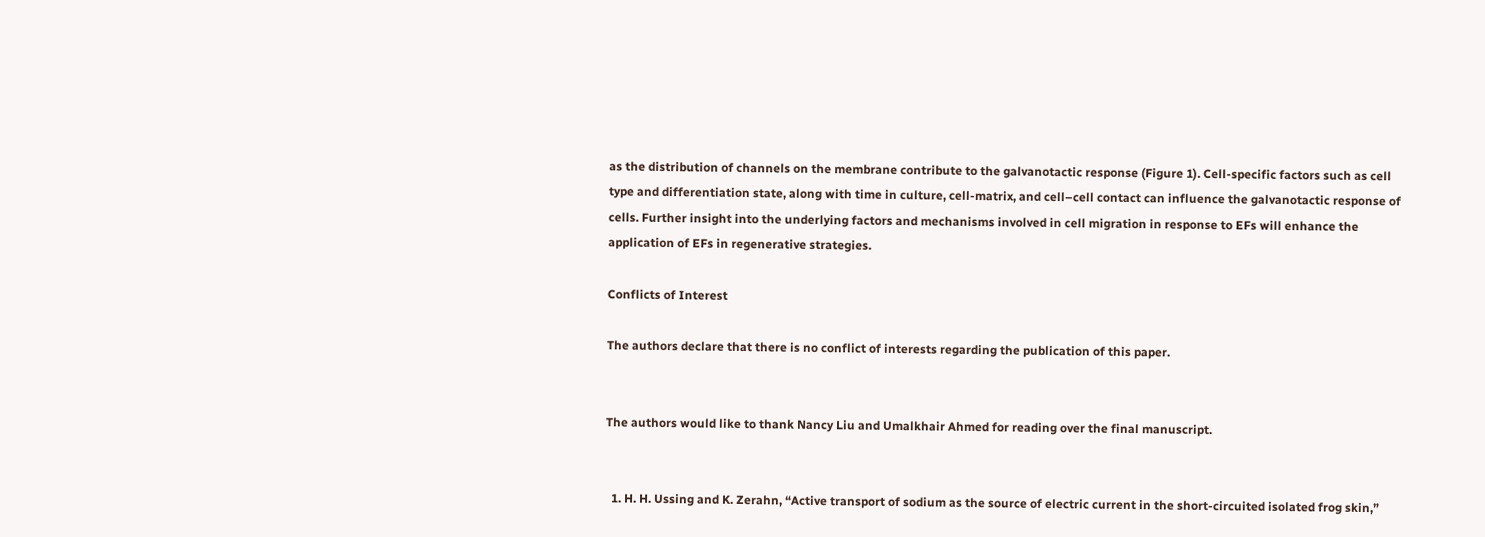as the distribution of channels on the membrane contribute to the galvanotactic response (Figure 1). Cell-specific factors such as cell type and differentiation state, along with time in culture, cell-matrix, and cell–cell contact can influence the galvanotactic response of cells. Further insight into the underlying factors and mechanisms involved in cell migration in response to EFs will enhance the application of EFs in regenerative strategies.

Conflicts of Interest

The authors declare that there is no conflict of interests regarding the publication of this paper.


The authors would like to thank Nancy Liu and Umalkhair Ahmed for reading over the final manuscript.


  1. H. H. Ussing and K. Zerahn, “Active transport of sodium as the source of electric current in the short-circuited isolated frog skin,”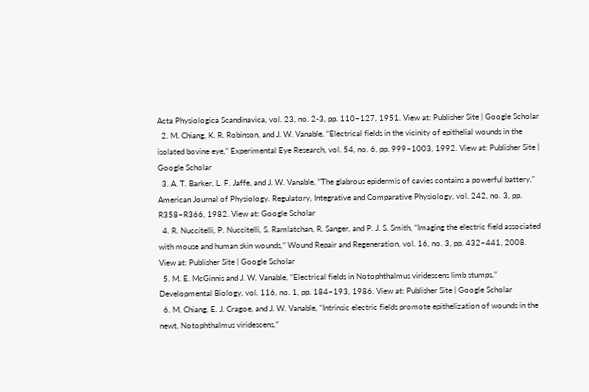Acta Physiologica Scandinavica, vol. 23, no. 2-3, pp. 110–127, 1951. View at: Publisher Site | Google Scholar
  2. M. Chiang, K. R. Robinson, and J. W. Vanable, “Electrical fields in the vicinity of epithelial wounds in the isolated bovine eye,” Experimental Eye Research, vol. 54, no. 6, pp. 999–1003, 1992. View at: Publisher Site | Google Scholar
  3. A. T. Barker, L. F. Jaffe, and J. W. Vanable, “The glabrous epidermis of cavies contains a powerful battery,” American Journal of Physiology. Regulatory, Integrative and Comparative Physiology, vol. 242, no. 3, pp. R358–R366, 1982. View at: Google Scholar
  4. R. Nuccitelli, P. Nuccitelli, S. Ramlatchan, R. Sanger, and P. J. S. Smith, “Imaging the electric field associated with mouse and human skin wounds,” Wound Repair and Regeneration, vol. 16, no. 3, pp. 432–441, 2008. View at: Publisher Site | Google Scholar
  5. M. E. McGinnis and J. W. Vanable, “Electrical fields in Notophthalmus viridescens limb stumps,” Developmental Biology, vol. 116, no. 1, pp. 184–193, 1986. View at: Publisher Site | Google Scholar
  6. M. Chiang, E. J. Cragoe, and J. W. Vanable, “Intrinsic electric fields promote epithelization of wounds in the newt, Notophthalmus viridescens,”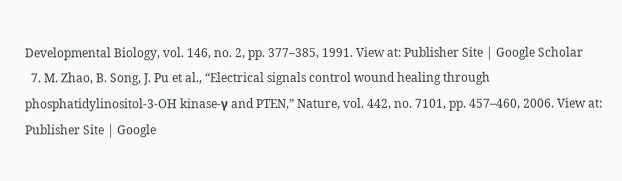Developmental Biology, vol. 146, no. 2, pp. 377–385, 1991. View at: Publisher Site | Google Scholar
  7. M. Zhao, B. Song, J. Pu et al., “Electrical signals control wound healing through phosphatidylinositol-3-OH kinase-γ and PTEN,” Nature, vol. 442, no. 7101, pp. 457–460, 2006. View at: Publisher Site | Google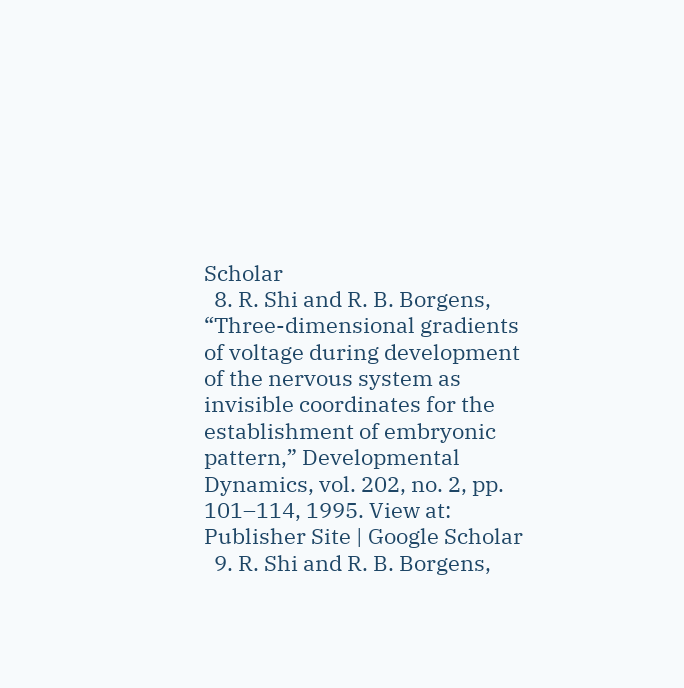Scholar
  8. R. Shi and R. B. Borgens, “Three-dimensional gradients of voltage during development of the nervous system as invisible coordinates for the establishment of embryonic pattern,” Developmental Dynamics, vol. 202, no. 2, pp. 101–114, 1995. View at: Publisher Site | Google Scholar
  9. R. Shi and R. B. Borgens,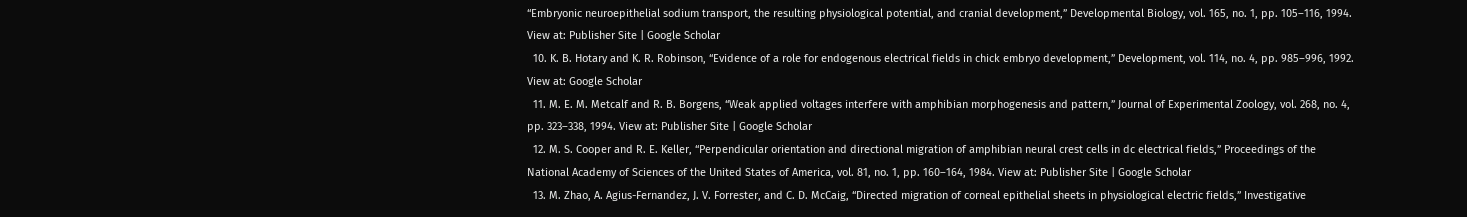“Embryonic neuroepithelial sodium transport, the resulting physiological potential, and cranial development,” Developmental Biology, vol. 165, no. 1, pp. 105–116, 1994. View at: Publisher Site | Google Scholar
  10. K. B. Hotary and K. R. Robinson, “Evidence of a role for endogenous electrical fields in chick embryo development,” Development, vol. 114, no. 4, pp. 985–996, 1992. View at: Google Scholar
  11. M. E. M. Metcalf and R. B. Borgens, “Weak applied voltages interfere with amphibian morphogenesis and pattern,” Journal of Experimental Zoology, vol. 268, no. 4, pp. 323–338, 1994. View at: Publisher Site | Google Scholar
  12. M. S. Cooper and R. E. Keller, “Perpendicular orientation and directional migration of amphibian neural crest cells in dc electrical fields,” Proceedings of the National Academy of Sciences of the United States of America, vol. 81, no. 1, pp. 160–164, 1984. View at: Publisher Site | Google Scholar
  13. M. Zhao, A. Agius-Fernandez, J. V. Forrester, and C. D. McCaig, “Directed migration of corneal epithelial sheets in physiological electric fields,” Investigative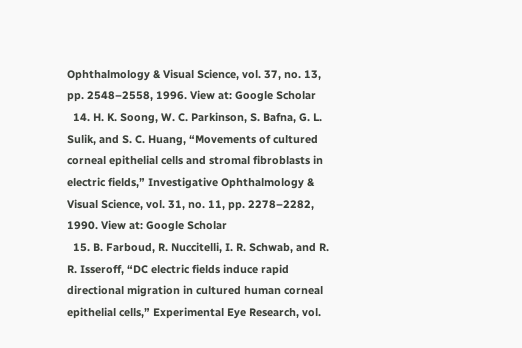Ophthalmology & Visual Science, vol. 37, no. 13, pp. 2548–2558, 1996. View at: Google Scholar
  14. H. K. Soong, W. C. Parkinson, S. Bafna, G. L. Sulik, and S. C. Huang, “Movements of cultured corneal epithelial cells and stromal fibroblasts in electric fields,” Investigative Ophthalmology & Visual Science, vol. 31, no. 11, pp. 2278–2282, 1990. View at: Google Scholar
  15. B. Farboud, R. Nuccitelli, I. R. Schwab, and R. R. Isseroff, “DC electric fields induce rapid directional migration in cultured human corneal epithelial cells,” Experimental Eye Research, vol.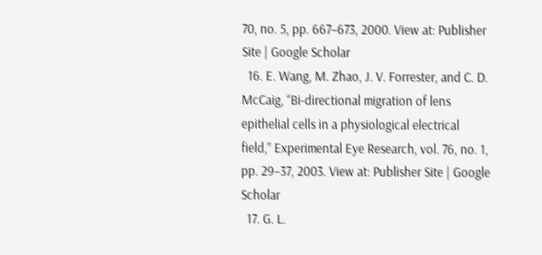70, no. 5, pp. 667–673, 2000. View at: Publisher Site | Google Scholar
  16. E. Wang, M. Zhao, J. V. Forrester, and C. D. McCaig, “Bi-directional migration of lens epithelial cells in a physiological electrical field,” Experimental Eye Research, vol. 76, no. 1, pp. 29–37, 2003. View at: Publisher Site | Google Scholar
  17. G. L.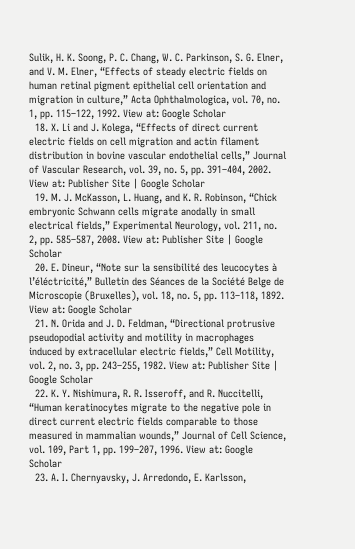Sulik, H. K. Soong, P. C. Chang, W. C. Parkinson, S. G. Elner, and V. M. Elner, “Effects of steady electric fields on human retinal pigment epithelial cell orientation and migration in culture,” Acta Ophthalmologica, vol. 70, no. 1, pp. 115–122, 1992. View at: Google Scholar
  18. X. Li and J. Kolega, “Effects of direct current electric fields on cell migration and actin filament distribution in bovine vascular endothelial cells,” Journal of Vascular Research, vol. 39, no. 5, pp. 391–404, 2002. View at: Publisher Site | Google Scholar
  19. M. J. McKasson, L. Huang, and K. R. Robinson, “Chick embryonic Schwann cells migrate anodally in small electrical fields,” Experimental Neurology, vol. 211, no. 2, pp. 585–587, 2008. View at: Publisher Site | Google Scholar
  20. E. Dineur, “Note sur la sensibilité des leucocytes à l’éléctricité,” Bulletin des Séances de la Société Belge de Microscopie (Bruxelles), vol. 18, no. 5, pp. 113–118, 1892. View at: Google Scholar
  21. N. Orida and J. D. Feldman, “Directional protrusive pseudopodial activity and motility in macrophages induced by extracellular electric fields,” Cell Motility, vol. 2, no. 3, pp. 243–255, 1982. View at: Publisher Site | Google Scholar
  22. K. Y. Nishimura, R. R. Isseroff, and R. Nuccitelli, “Human keratinocytes migrate to the negative pole in direct current electric fields comparable to those measured in mammalian wounds,” Journal of Cell Science, vol. 109, Part 1, pp. 199–207, 1996. View at: Google Scholar
  23. A. I. Chernyavsky, J. Arredondo, E. Karlsson,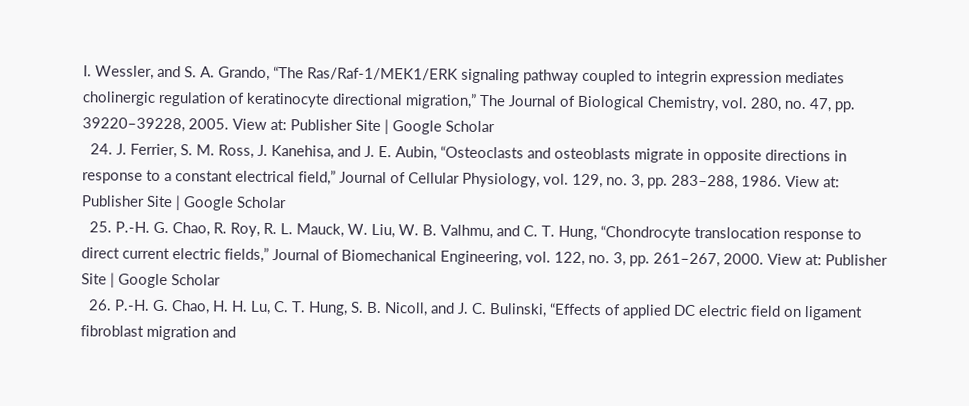I. Wessler, and S. A. Grando, “The Ras/Raf-1/MEK1/ERK signaling pathway coupled to integrin expression mediates cholinergic regulation of keratinocyte directional migration,” The Journal of Biological Chemistry, vol. 280, no. 47, pp. 39220–39228, 2005. View at: Publisher Site | Google Scholar
  24. J. Ferrier, S. M. Ross, J. Kanehisa, and J. E. Aubin, “Osteoclasts and osteoblasts migrate in opposite directions in response to a constant electrical field,” Journal of Cellular Physiology, vol. 129, no. 3, pp. 283–288, 1986. View at: Publisher Site | Google Scholar
  25. P.-H. G. Chao, R. Roy, R. L. Mauck, W. Liu, W. B. Valhmu, and C. T. Hung, “Chondrocyte translocation response to direct current electric fields,” Journal of Biomechanical Engineering, vol. 122, no. 3, pp. 261–267, 2000. View at: Publisher Site | Google Scholar
  26. P.-H. G. Chao, H. H. Lu, C. T. Hung, S. B. Nicoll, and J. C. Bulinski, “Effects of applied DC electric field on ligament fibroblast migration and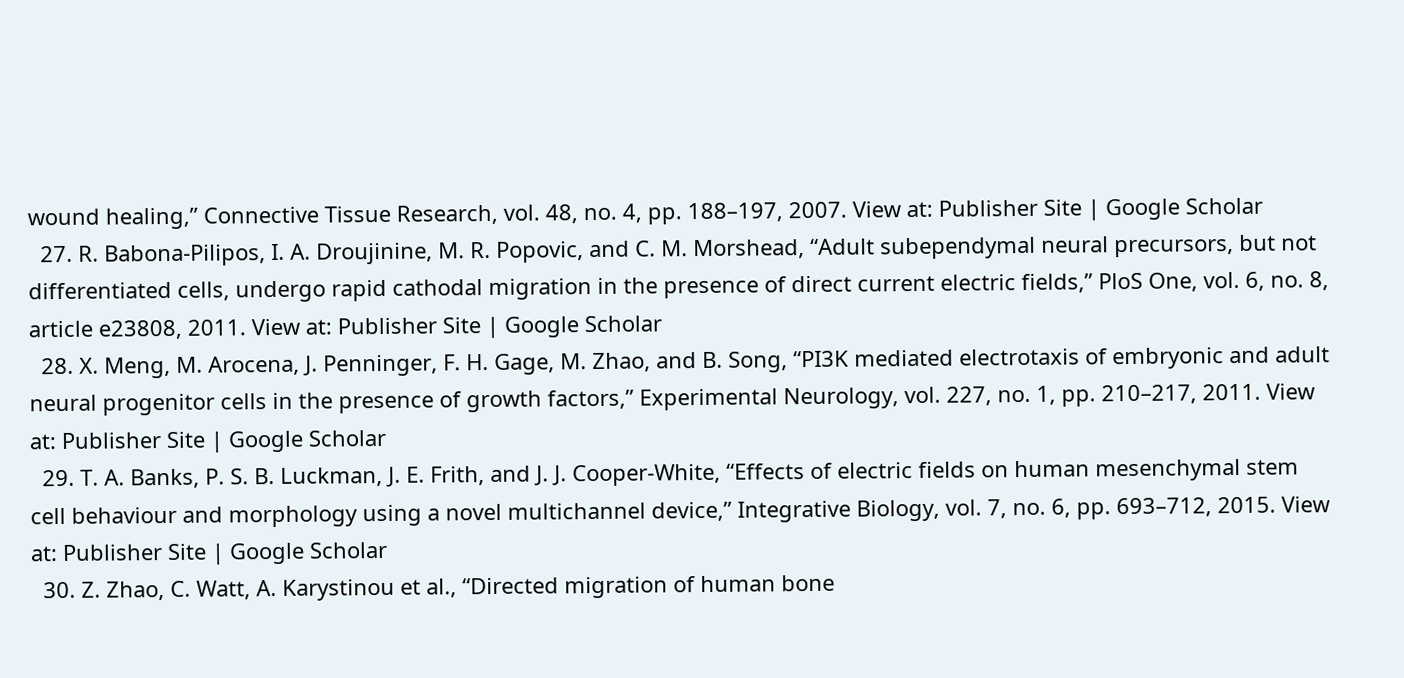wound healing,” Connective Tissue Research, vol. 48, no. 4, pp. 188–197, 2007. View at: Publisher Site | Google Scholar
  27. R. Babona-Pilipos, I. A. Droujinine, M. R. Popovic, and C. M. Morshead, “Adult subependymal neural precursors, but not differentiated cells, undergo rapid cathodal migration in the presence of direct current electric fields,” PloS One, vol. 6, no. 8, article e23808, 2011. View at: Publisher Site | Google Scholar
  28. X. Meng, M. Arocena, J. Penninger, F. H. Gage, M. Zhao, and B. Song, “PI3K mediated electrotaxis of embryonic and adult neural progenitor cells in the presence of growth factors,” Experimental Neurology, vol. 227, no. 1, pp. 210–217, 2011. View at: Publisher Site | Google Scholar
  29. T. A. Banks, P. S. B. Luckman, J. E. Frith, and J. J. Cooper-White, “Effects of electric fields on human mesenchymal stem cell behaviour and morphology using a novel multichannel device,” Integrative Biology, vol. 7, no. 6, pp. 693–712, 2015. View at: Publisher Site | Google Scholar
  30. Z. Zhao, C. Watt, A. Karystinou et al., “Directed migration of human bone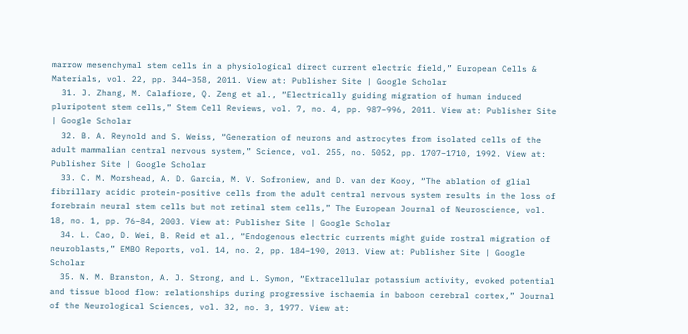marrow mesenchymal stem cells in a physiological direct current electric field,” European Cells & Materials, vol. 22, pp. 344–358, 2011. View at: Publisher Site | Google Scholar
  31. J. Zhang, M. Calafiore, Q. Zeng et al., “Electrically guiding migration of human induced pluripotent stem cells,” Stem Cell Reviews, vol. 7, no. 4, pp. 987–996, 2011. View at: Publisher Site | Google Scholar
  32. B. A. Reynold and S. Weiss, “Generation of neurons and astrocytes from isolated cells of the adult mammalian central nervous system,” Science, vol. 255, no. 5052, pp. 1707–1710, 1992. View at: Publisher Site | Google Scholar
  33. C. M. Morshead, A. D. Garcia, M. V. Sofroniew, and D. van der Kooy, “The ablation of glial fibrillary acidic protein-positive cells from the adult central nervous system results in the loss of forebrain neural stem cells but not retinal stem cells,” The European Journal of Neuroscience, vol. 18, no. 1, pp. 76–84, 2003. View at: Publisher Site | Google Scholar
  34. L. Cao, D. Wei, B. Reid et al., “Endogenous electric currents might guide rostral migration of neuroblasts,” EMBO Reports, vol. 14, no. 2, pp. 184–190, 2013. View at: Publisher Site | Google Scholar
  35. N. M. Branston, A. J. Strong, and L. Symon, “Extracellular potassium activity, evoked potential and tissue blood flow: relationships during progressive ischaemia in baboon cerebral cortex,” Journal of the Neurological Sciences, vol. 32, no. 3, 1977. View at: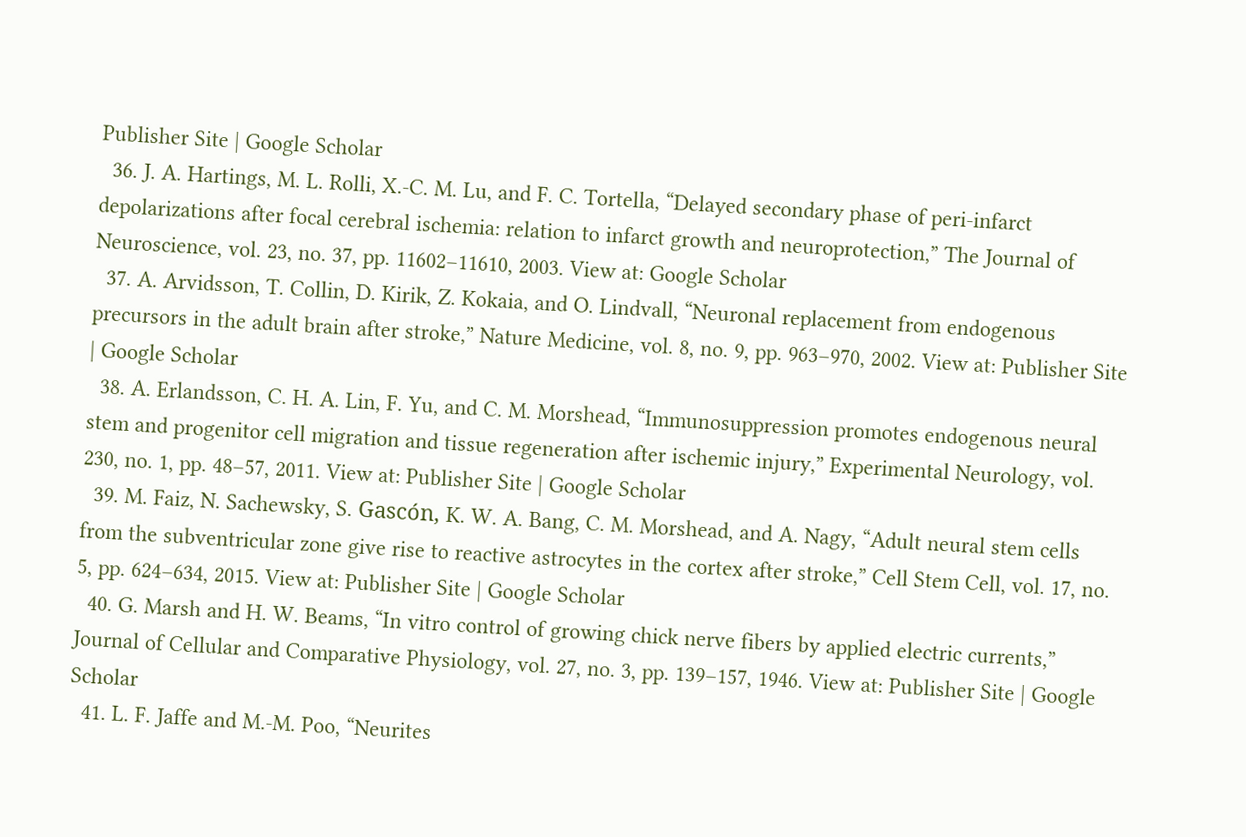Publisher Site | Google Scholar
  36. J. A. Hartings, M. L. Rolli, X.-C. M. Lu, and F. C. Tortella, “Delayed secondary phase of peri-infarct depolarizations after focal cerebral ischemia: relation to infarct growth and neuroprotection,” The Journal of Neuroscience, vol. 23, no. 37, pp. 11602–11610, 2003. View at: Google Scholar
  37. A. Arvidsson, T. Collin, D. Kirik, Z. Kokaia, and O. Lindvall, “Neuronal replacement from endogenous precursors in the adult brain after stroke,” Nature Medicine, vol. 8, no. 9, pp. 963–970, 2002. View at: Publisher Site | Google Scholar
  38. A. Erlandsson, C. H. A. Lin, F. Yu, and C. M. Morshead, “Immunosuppression promotes endogenous neural stem and progenitor cell migration and tissue regeneration after ischemic injury,” Experimental Neurology, vol. 230, no. 1, pp. 48–57, 2011. View at: Publisher Site | Google Scholar
  39. M. Faiz, N. Sachewsky, S. Gascón, K. W. A. Bang, C. M. Morshead, and A. Nagy, “Adult neural stem cells from the subventricular zone give rise to reactive astrocytes in the cortex after stroke,” Cell Stem Cell, vol. 17, no. 5, pp. 624–634, 2015. View at: Publisher Site | Google Scholar
  40. G. Marsh and H. W. Beams, “In vitro control of growing chick nerve fibers by applied electric currents,” Journal of Cellular and Comparative Physiology, vol. 27, no. 3, pp. 139–157, 1946. View at: Publisher Site | Google Scholar
  41. L. F. Jaffe and M.-M. Poo, “Neurites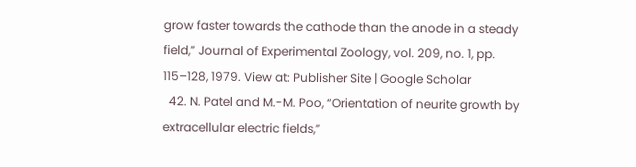grow faster towards the cathode than the anode in a steady field,” Journal of Experimental Zoology, vol. 209, no. 1, pp. 115–128, 1979. View at: Publisher Site | Google Scholar
  42. N. Patel and M.-M. Poo, “Orientation of neurite growth by extracellular electric fields,”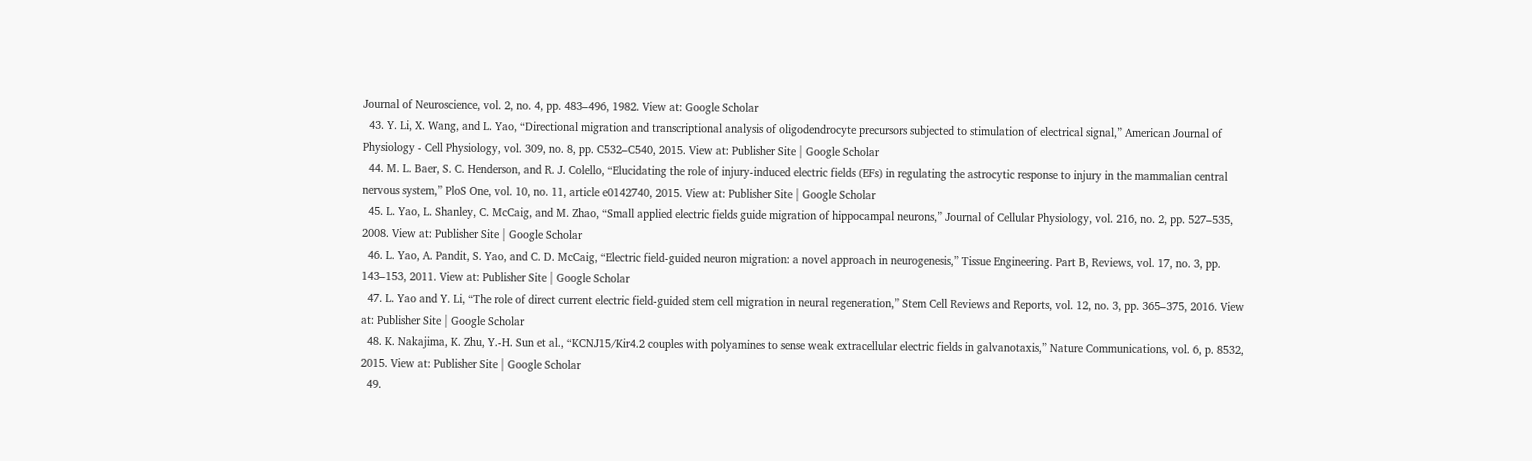Journal of Neuroscience, vol. 2, no. 4, pp. 483–496, 1982. View at: Google Scholar
  43. Y. Li, X. Wang, and L. Yao, “Directional migration and transcriptional analysis of oligodendrocyte precursors subjected to stimulation of electrical signal,” American Journal of Physiology - Cell Physiology, vol. 309, no. 8, pp. C532–C540, 2015. View at: Publisher Site | Google Scholar
  44. M. L. Baer, S. C. Henderson, and R. J. Colello, “Elucidating the role of injury-induced electric fields (EFs) in regulating the astrocytic response to injury in the mammalian central nervous system,” PloS One, vol. 10, no. 11, article e0142740, 2015. View at: Publisher Site | Google Scholar
  45. L. Yao, L. Shanley, C. McCaig, and M. Zhao, “Small applied electric fields guide migration of hippocampal neurons,” Journal of Cellular Physiology, vol. 216, no. 2, pp. 527–535, 2008. View at: Publisher Site | Google Scholar
  46. L. Yao, A. Pandit, S. Yao, and C. D. McCaig, “Electric field-guided neuron migration: a novel approach in neurogenesis,” Tissue Engineering. Part B, Reviews, vol. 17, no. 3, pp. 143–153, 2011. View at: Publisher Site | Google Scholar
  47. L. Yao and Y. Li, “The role of direct current electric field-guided stem cell migration in neural regeneration,” Stem Cell Reviews and Reports, vol. 12, no. 3, pp. 365–375, 2016. View at: Publisher Site | Google Scholar
  48. K. Nakajima, K. Zhu, Y.-H. Sun et al., “KCNJ15/Kir4.2 couples with polyamines to sense weak extracellular electric fields in galvanotaxis,” Nature Communications, vol. 6, p. 8532, 2015. View at: Publisher Site | Google Scholar
  49.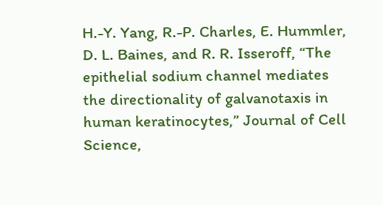H.-Y. Yang, R.-P. Charles, E. Hummler, D. L. Baines, and R. R. Isseroff, “The epithelial sodium channel mediates the directionality of galvanotaxis in human keratinocytes,” Journal of Cell Science,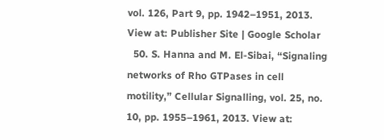vol. 126, Part 9, pp. 1942–1951, 2013. View at: Publisher Site | Google Scholar
  50. S. Hanna and M. El-Sibai, “Signaling networks of Rho GTPases in cell motility,” Cellular Signalling, vol. 25, no. 10, pp. 1955–1961, 2013. View at: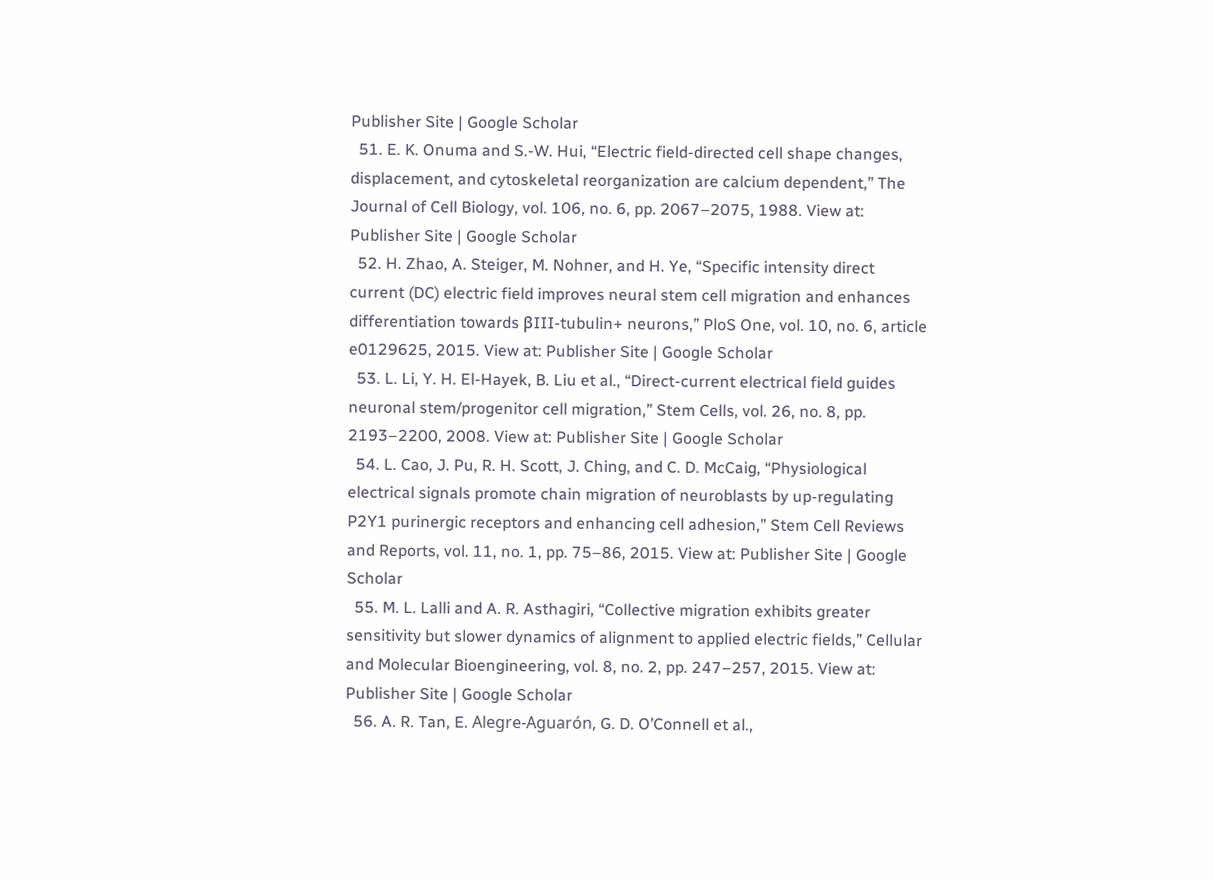Publisher Site | Google Scholar
  51. E. K. Onuma and S.-W. Hui, “Electric field-directed cell shape changes, displacement, and cytoskeletal reorganization are calcium dependent,” The Journal of Cell Biology, vol. 106, no. 6, pp. 2067–2075, 1988. View at: Publisher Site | Google Scholar
  52. H. Zhao, A. Steiger, M. Nohner, and H. Ye, “Specific intensity direct current (DC) electric field improves neural stem cell migration and enhances differentiation towards βIII-tubulin+ neurons,” PloS One, vol. 10, no. 6, article e0129625, 2015. View at: Publisher Site | Google Scholar
  53. L. Li, Y. H. El-Hayek, B. Liu et al., “Direct-current electrical field guides neuronal stem/progenitor cell migration,” Stem Cells, vol. 26, no. 8, pp. 2193–2200, 2008. View at: Publisher Site | Google Scholar
  54. L. Cao, J. Pu, R. H. Scott, J. Ching, and C. D. McCaig, “Physiological electrical signals promote chain migration of neuroblasts by up-regulating P2Y1 purinergic receptors and enhancing cell adhesion,” Stem Cell Reviews and Reports, vol. 11, no. 1, pp. 75–86, 2015. View at: Publisher Site | Google Scholar
  55. M. L. Lalli and A. R. Asthagiri, “Collective migration exhibits greater sensitivity but slower dynamics of alignment to applied electric fields,” Cellular and Molecular Bioengineering, vol. 8, no. 2, pp. 247–257, 2015. View at: Publisher Site | Google Scholar
  56. A. R. Tan, E. Alegre-Aguarón, G. D. O’Connell et al.,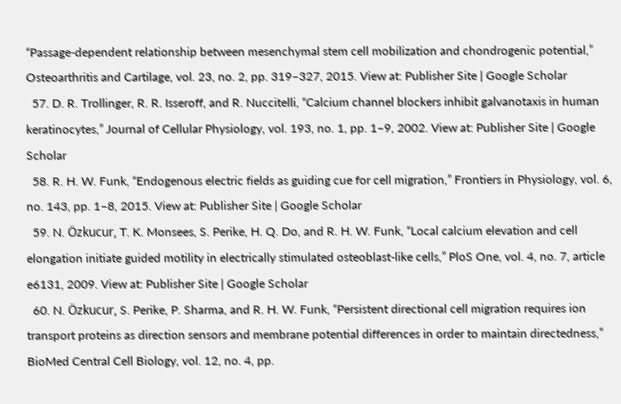“Passage-dependent relationship between mesenchymal stem cell mobilization and chondrogenic potential,” Osteoarthritis and Cartilage, vol. 23, no. 2, pp. 319–327, 2015. View at: Publisher Site | Google Scholar
  57. D. R. Trollinger, R. R. Isseroff, and R. Nuccitelli, “Calcium channel blockers inhibit galvanotaxis in human keratinocytes,” Journal of Cellular Physiology, vol. 193, no. 1, pp. 1–9, 2002. View at: Publisher Site | Google Scholar
  58. R. H. W. Funk, “Endogenous electric fields as guiding cue for cell migration,” Frontiers in Physiology, vol. 6, no. 143, pp. 1–8, 2015. View at: Publisher Site | Google Scholar
  59. N. Özkucur, T. K. Monsees, S. Perike, H. Q. Do, and R. H. W. Funk, “Local calcium elevation and cell elongation initiate guided motility in electrically stimulated osteoblast-like cells,” PloS One, vol. 4, no. 7, article e6131, 2009. View at: Publisher Site | Google Scholar
  60. N. Özkucur, S. Perike, P. Sharma, and R. H. W. Funk, “Persistent directional cell migration requires ion transport proteins as direction sensors and membrane potential differences in order to maintain directedness,” BioMed Central Cell Biology, vol. 12, no. 4, pp.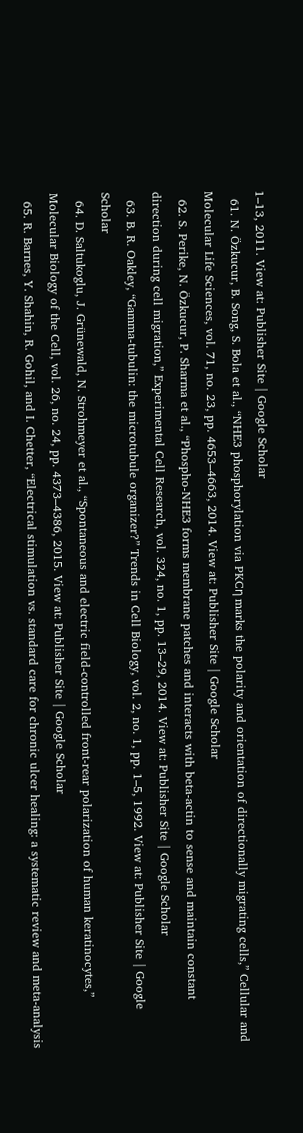1–13, 2011. View at: Publisher Site | Google Scholar
  61. N. Özkucur, B. Song, S. Bola et al., “NHE3 phosphorylation via PKCη marks the polarity and orientation of directionally migrating cells,” Cellular and Molecular Life Sciences, vol. 71, no. 23, pp. 4653–4663, 2014. View at: Publisher Site | Google Scholar
  62. S. Perike, N. Özkucur, P. Sharma et al., “Phospho-NHE3 forms membrane patches and interacts with beta-actin to sense and maintain constant direction during cell migration,” Experimental Cell Research, vol. 324, no. 1, pp. 13–29, 2014. View at: Publisher Site | Google Scholar
  63. B. R. Oakley, “Gamma-tubulin: the microtubule organizer?” Trends in Cell Biology, vol. 2, no. 1, pp. 1–5, 1992. View at: Publisher Site | Google Scholar
  64. D. Saltukoglu, J. Grünewald, N. Strohmeyer et al., “Spontaneous and electric field-controlled front-rear polarization of human keratinocytes,” Molecular Biology of the Cell, vol. 26, no. 24, pp. 4373–4386, 2015. View at: Publisher Site | Google Scholar
  65. R. Barnes, Y. Shahin, R. Gohil, and I. Chetter, “Electrical stimulation vs. standard care for chronic ulcer healing: a systematic review and meta-analysis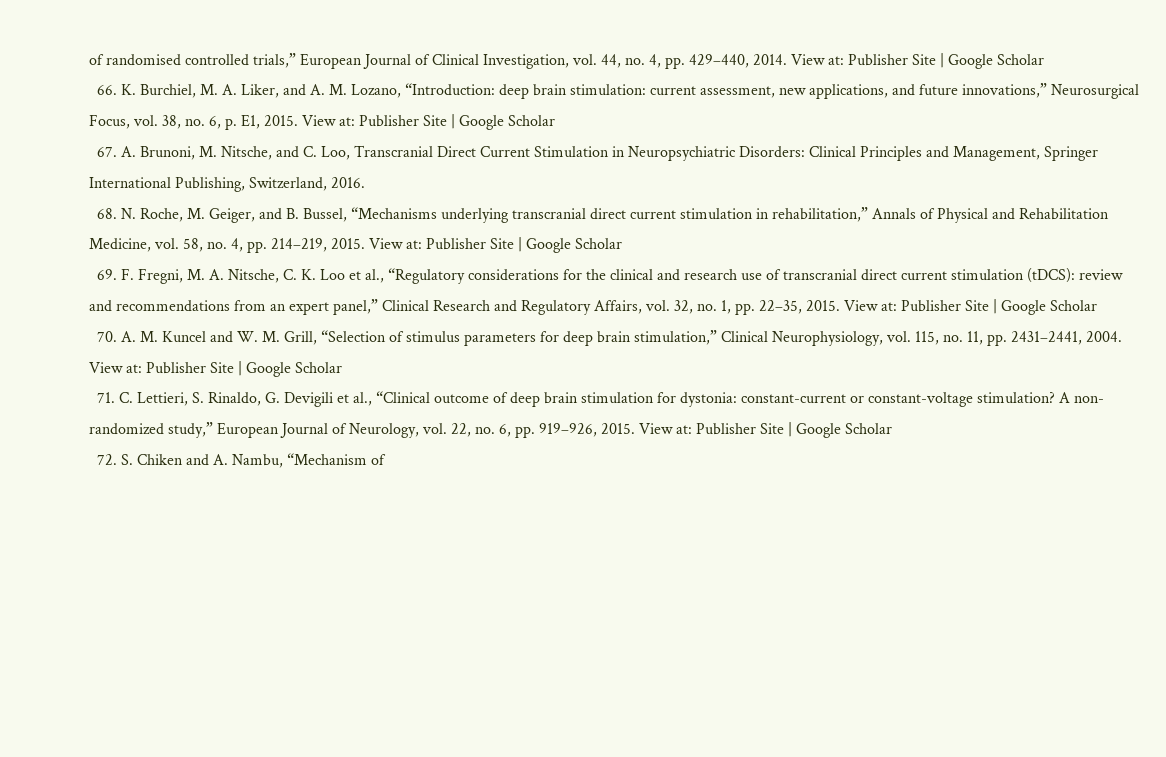of randomised controlled trials,” European Journal of Clinical Investigation, vol. 44, no. 4, pp. 429–440, 2014. View at: Publisher Site | Google Scholar
  66. K. Burchiel, M. A. Liker, and A. M. Lozano, “Introduction: deep brain stimulation: current assessment, new applications, and future innovations,” Neurosurgical Focus, vol. 38, no. 6, p. E1, 2015. View at: Publisher Site | Google Scholar
  67. A. Brunoni, M. Nitsche, and C. Loo, Transcranial Direct Current Stimulation in Neuropsychiatric Disorders: Clinical Principles and Management, Springer International Publishing, Switzerland, 2016.
  68. N. Roche, M. Geiger, and B. Bussel, “Mechanisms underlying transcranial direct current stimulation in rehabilitation,” Annals of Physical and Rehabilitation Medicine, vol. 58, no. 4, pp. 214–219, 2015. View at: Publisher Site | Google Scholar
  69. F. Fregni, M. A. Nitsche, C. K. Loo et al., “Regulatory considerations for the clinical and research use of transcranial direct current stimulation (tDCS): review and recommendations from an expert panel,” Clinical Research and Regulatory Affairs, vol. 32, no. 1, pp. 22–35, 2015. View at: Publisher Site | Google Scholar
  70. A. M. Kuncel and W. M. Grill, “Selection of stimulus parameters for deep brain stimulation,” Clinical Neurophysiology, vol. 115, no. 11, pp. 2431–2441, 2004. View at: Publisher Site | Google Scholar
  71. C. Lettieri, S. Rinaldo, G. Devigili et al., “Clinical outcome of deep brain stimulation for dystonia: constant-current or constant-voltage stimulation? A non-randomized study,” European Journal of Neurology, vol. 22, no. 6, pp. 919–926, 2015. View at: Publisher Site | Google Scholar
  72. S. Chiken and A. Nambu, “Mechanism of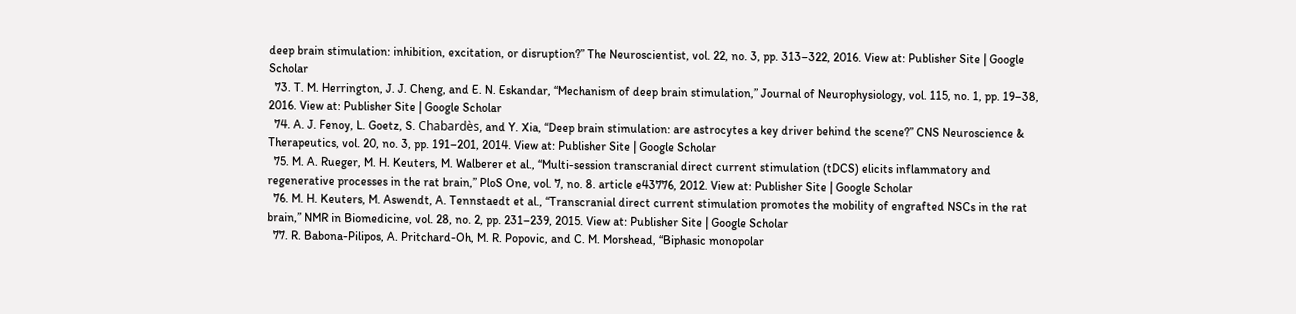deep brain stimulation: inhibition, excitation, or disruption?” The Neuroscientist, vol. 22, no. 3, pp. 313–322, 2016. View at: Publisher Site | Google Scholar
  73. T. M. Herrington, J. J. Cheng, and E. N. Eskandar, “Mechanism of deep brain stimulation,” Journal of Neurophysiology, vol. 115, no. 1, pp. 19–38, 2016. View at: Publisher Site | Google Scholar
  74. A. J. Fenoy, L. Goetz, S. Chabardès, and Y. Xia, “Deep brain stimulation: are astrocytes a key driver behind the scene?” CNS Neuroscience & Therapeutics, vol. 20, no. 3, pp. 191–201, 2014. View at: Publisher Site | Google Scholar
  75. M. A. Rueger, M. H. Keuters, M. Walberer et al., “Multi-session transcranial direct current stimulation (tDCS) elicits inflammatory and regenerative processes in the rat brain,” PloS One, vol. 7, no. 8. article e43776, 2012. View at: Publisher Site | Google Scholar
  76. M. H. Keuters, M. Aswendt, A. Tennstaedt et al., “Transcranial direct current stimulation promotes the mobility of engrafted NSCs in the rat brain,” NMR in Biomedicine, vol. 28, no. 2, pp. 231–239, 2015. View at: Publisher Site | Google Scholar
  77. R. Babona-Pilipos, A. Pritchard-Oh, M. R. Popovic, and C. M. Morshead, “Biphasic monopolar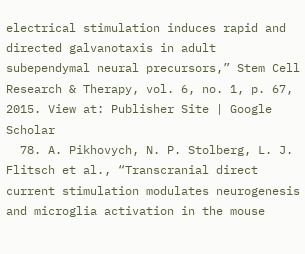electrical stimulation induces rapid and directed galvanotaxis in adult subependymal neural precursors,” Stem Cell Research & Therapy, vol. 6, no. 1, p. 67, 2015. View at: Publisher Site | Google Scholar
  78. A. Pikhovych, N. P. Stolberg, L. J. Flitsch et al., “Transcranial direct current stimulation modulates neurogenesis and microglia activation in the mouse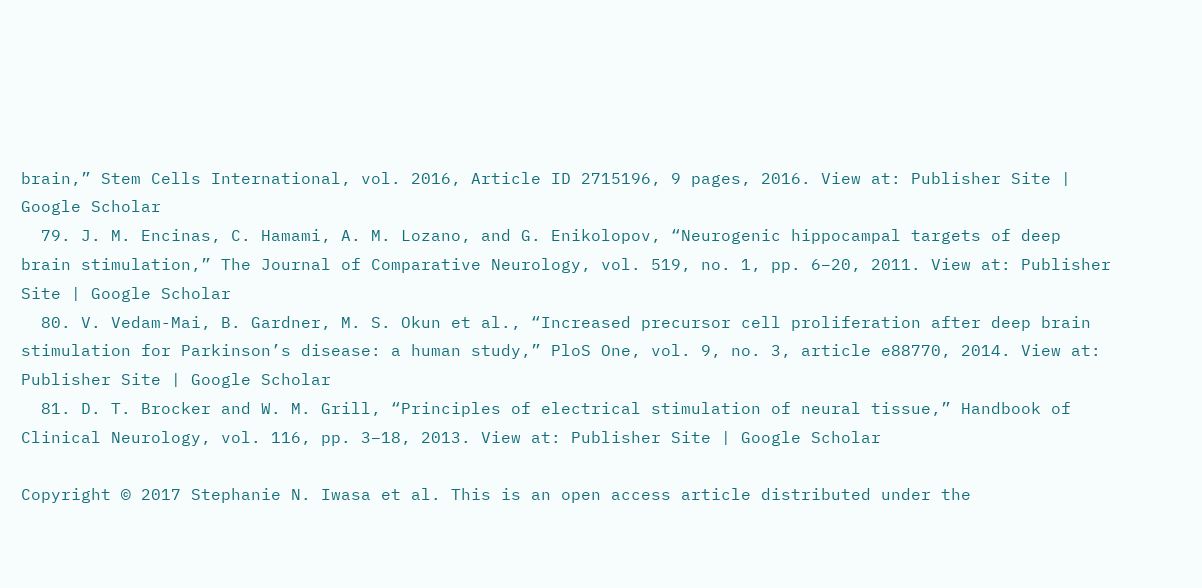brain,” Stem Cells International, vol. 2016, Article ID 2715196, 9 pages, 2016. View at: Publisher Site | Google Scholar
  79. J. M. Encinas, C. Hamami, A. M. Lozano, and G. Enikolopov, “Neurogenic hippocampal targets of deep brain stimulation,” The Journal of Comparative Neurology, vol. 519, no. 1, pp. 6–20, 2011. View at: Publisher Site | Google Scholar
  80. V. Vedam-Mai, B. Gardner, M. S. Okun et al., “Increased precursor cell proliferation after deep brain stimulation for Parkinson’s disease: a human study,” PloS One, vol. 9, no. 3, article e88770, 2014. View at: Publisher Site | Google Scholar
  81. D. T. Brocker and W. M. Grill, “Principles of electrical stimulation of neural tissue,” Handbook of Clinical Neurology, vol. 116, pp. 3–18, 2013. View at: Publisher Site | Google Scholar

Copyright © 2017 Stephanie N. Iwasa et al. This is an open access article distributed under the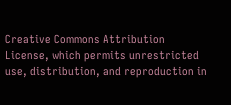Creative Commons Attribution License, which permits unrestricted use, distribution, and reproduction in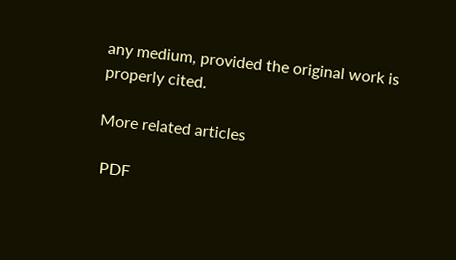any medium, provided the original work is properly cited.

More related articles

 PDF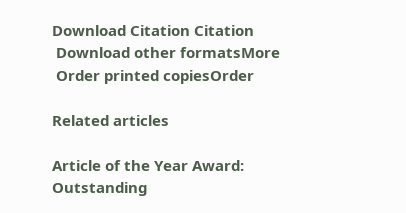Download Citation Citation
 Download other formatsMore
 Order printed copiesOrder

Related articles

Article of the Year Award: Outstanding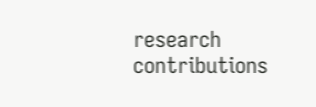research contributions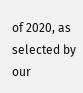of 2020, as selected by our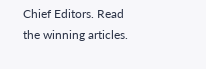Chief Editors. Read the winning articles.